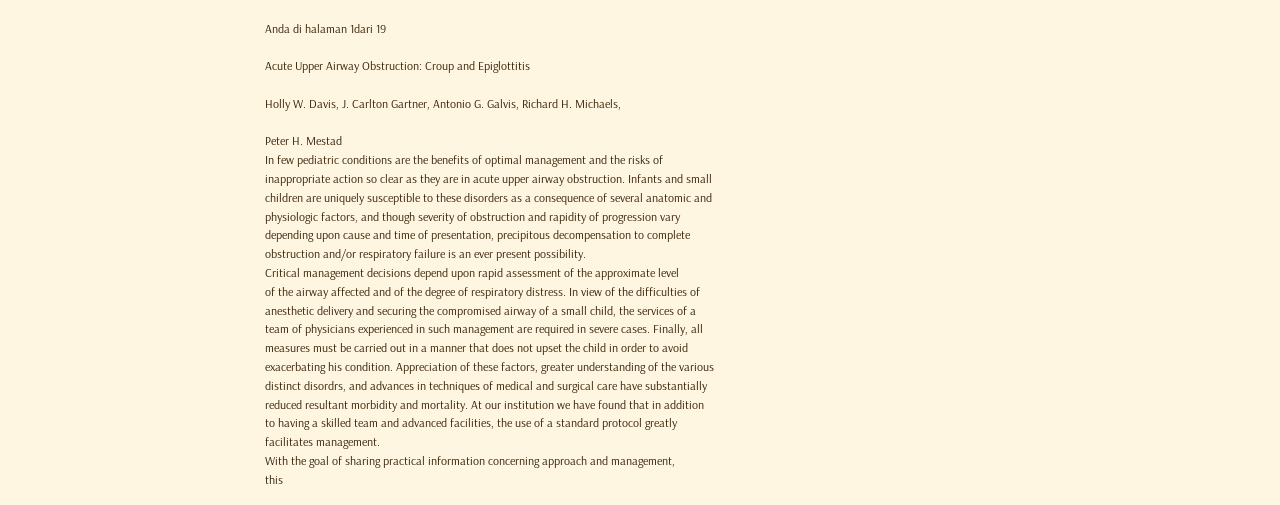Anda di halaman 1dari 19

Acute Upper Airway Obstruction: Croup and Epiglottitis

Holly W. Davis, J. Carlton Gartner, Antonio G. Galvis, Richard H. Michaels,

Peter H. Mestad
In few pediatric conditions are the benefits of optimal management and the risks of
inappropriate action so clear as they are in acute upper airway obstruction. Infants and small
children are uniquely susceptible to these disorders as a consequence of several anatomic and
physiologic factors, and though severity of obstruction and rapidity of progression vary
depending upon cause and time of presentation, precipitous decompensation to complete
obstruction and/or respiratory failure is an ever present possibility.
Critical management decisions depend upon rapid assessment of the approximate level
of the airway affected and of the degree of respiratory distress. In view of the difficulties of
anesthetic delivery and securing the compromised airway of a small child, the services of a
team of physicians experienced in such management are required in severe cases. Finally, all
measures must be carried out in a manner that does not upset the child in order to avoid
exacerbating his condition. Appreciation of these factors, greater understanding of the various
distinct disordrs, and advances in techniques of medical and surgical care have substantially
reduced resultant morbidity and mortality. At our institution we have found that in addition
to having a skilled team and advanced facilities, the use of a standard protocol greatly
facilitates management.
With the goal of sharing practical information concerning approach and management,
this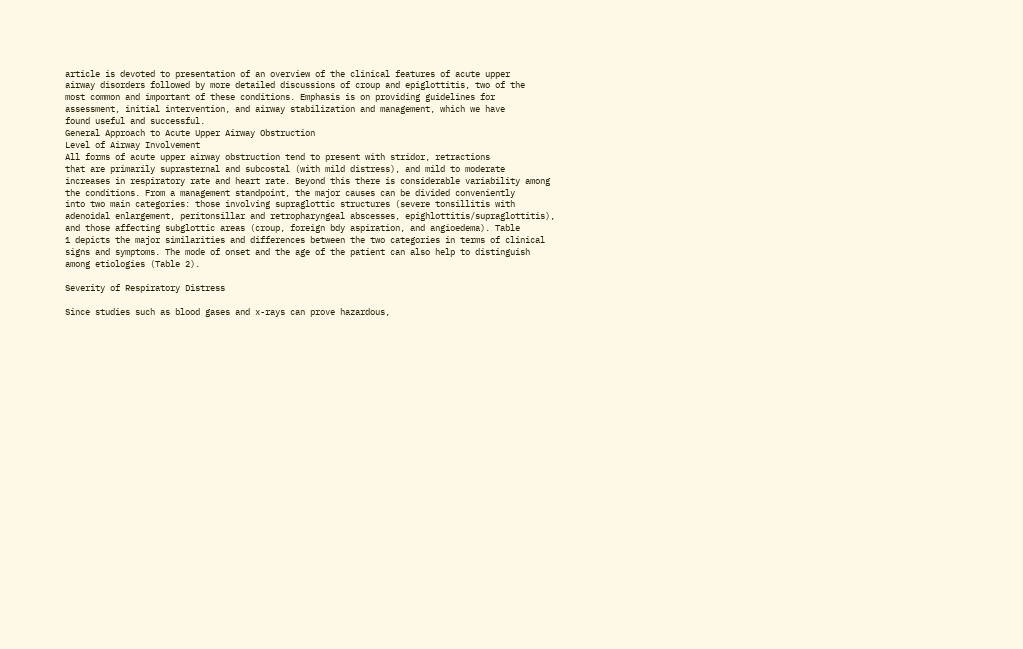article is devoted to presentation of an overview of the clinical features of acute upper
airway disorders followed by more detailed discussions of croup and epiglottitis, two of the
most common and important of these conditions. Emphasis is on providing guidelines for
assessment, initial intervention, and airway stabilization and management, which we have
found useful and successful.
General Approach to Acute Upper Airway Obstruction
Level of Airway Involvement
All forms of acute upper airway obstruction tend to present with stridor, retractions
that are primarily suprasternal and subcostal (with mild distress), and mild to moderate
increases in respiratory rate and heart rate. Beyond this there is considerable variability among
the conditions. From a management standpoint, the major causes can be divided conveniently
into two main categories: those involving supraglottic structures (severe tonsillitis with
adenoidal enlargement, peritonsillar and retropharyngeal abscesses, epighlottitis/supraglottitis),
and those affecting subglottic areas (croup, foreign bdy aspiration, and angioedema). Table
1 depicts the major similarities and differences between the two categories in terms of clinical
signs and symptoms. The mode of onset and the age of the patient can also help to distinguish
among etiologies (Table 2).

Severity of Respiratory Distress

Since studies such as blood gases and x-rays can prove hazardous,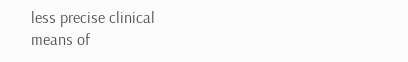less precise clinical
means of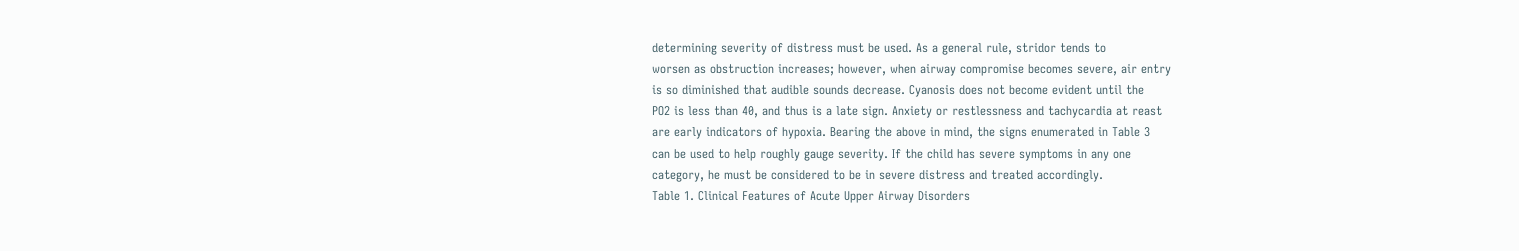determining severity of distress must be used. As a general rule, stridor tends to
worsen as obstruction increases; however, when airway compromise becomes severe, air entry
is so diminished that audible sounds decrease. Cyanosis does not become evident until the
PO2 is less than 40, and thus is a late sign. Anxiety or restlessness and tachycardia at reast
are early indicators of hypoxia. Bearing the above in mind, the signs enumerated in Table 3
can be used to help roughly gauge severity. If the child has severe symptoms in any one
category, he must be considered to be in severe distress and treated accordingly.
Table 1. Clinical Features of Acute Upper Airway Disorders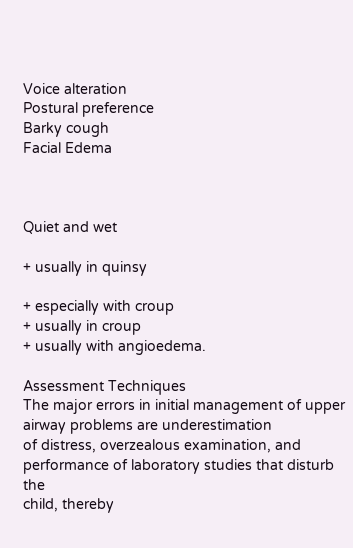Voice alteration
Postural preference
Barky cough
Facial Edema



Quiet and wet

+ usually in quinsy

+ especially with croup
+ usually in croup
+ usually with angioedema.

Assessment Techniques
The major errors in initial management of upper airway problems are underestimation
of distress, overzealous examination, and performance of laboratory studies that disturb the
child, thereby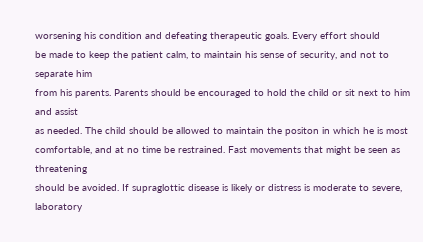worsening his condition and defeating therapeutic goals. Every effort should
be made to keep the patient calm, to maintain his sense of security, and not to separate him
from his parents. Parents should be encouraged to hold the child or sit next to him and assist
as needed. The child should be allowed to maintain the positon in which he is most
comfortable, and at no time be restrained. Fast movements that might be seen as threatening
should be avoided. If supraglottic disease is likely or distress is moderate to severe, laboratory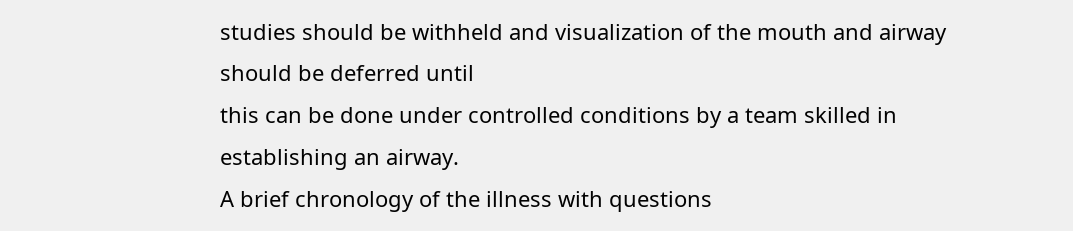studies should be withheld and visualization of the mouth and airway should be deferred until
this can be done under controlled conditions by a team skilled in establishing an airway.
A brief chronology of the illness with questions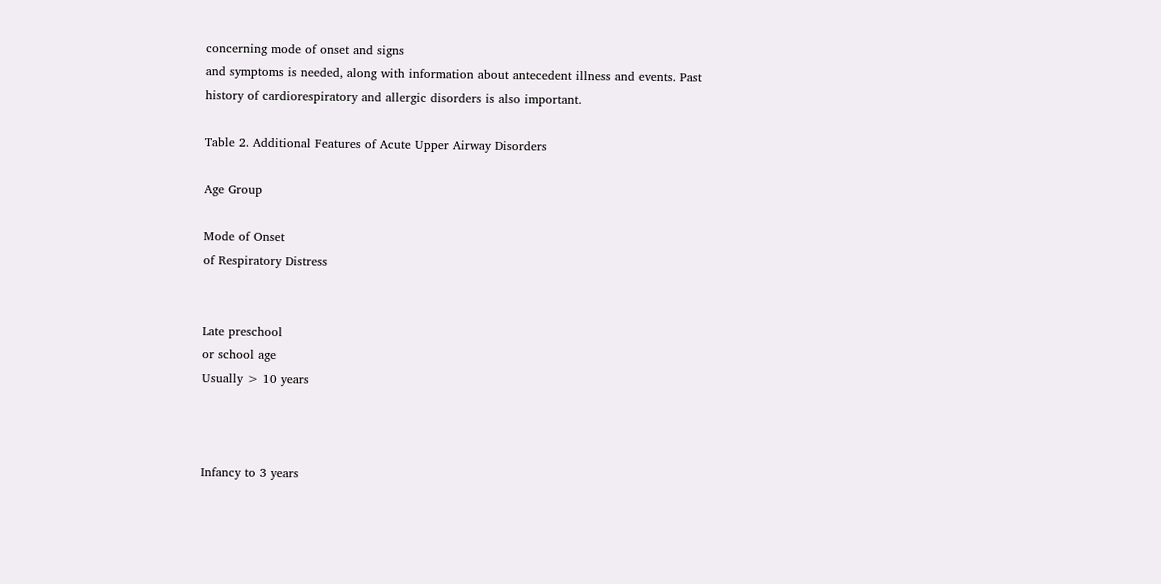concerning mode of onset and signs
and symptoms is needed, along with information about antecedent illness and events. Past
history of cardiorespiratory and allergic disorders is also important.

Table 2. Additional Features of Acute Upper Airway Disorders

Age Group

Mode of Onset
of Respiratory Distress


Late preschool
or school age
Usually > 10 years



Infancy to 3 years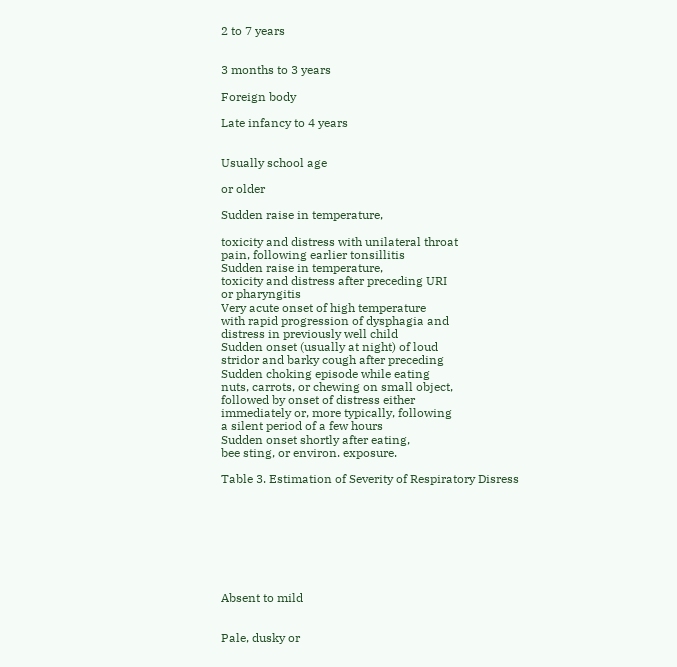2 to 7 years


3 months to 3 years

Foreign body

Late infancy to 4 years


Usually school age

or older

Sudden raise in temperature,

toxicity and distress with unilateral throat
pain, following earlier tonsillitis
Sudden raise in temperature,
toxicity and distress after preceding URI
or pharyngitis
Very acute onset of high temperature
with rapid progression of dysphagia and
distress in previously well child
Sudden onset (usually at night) of loud
stridor and barky cough after preceding
Sudden choking episode while eating
nuts, carrots, or chewing on small object,
followed by onset of distress either
immediately or, more typically, following
a silent period of a few hours
Sudden onset shortly after eating,
bee sting, or environ. exposure.

Table 3. Estimation of Severity of Respiratory Disress








Absent to mild


Pale, dusky or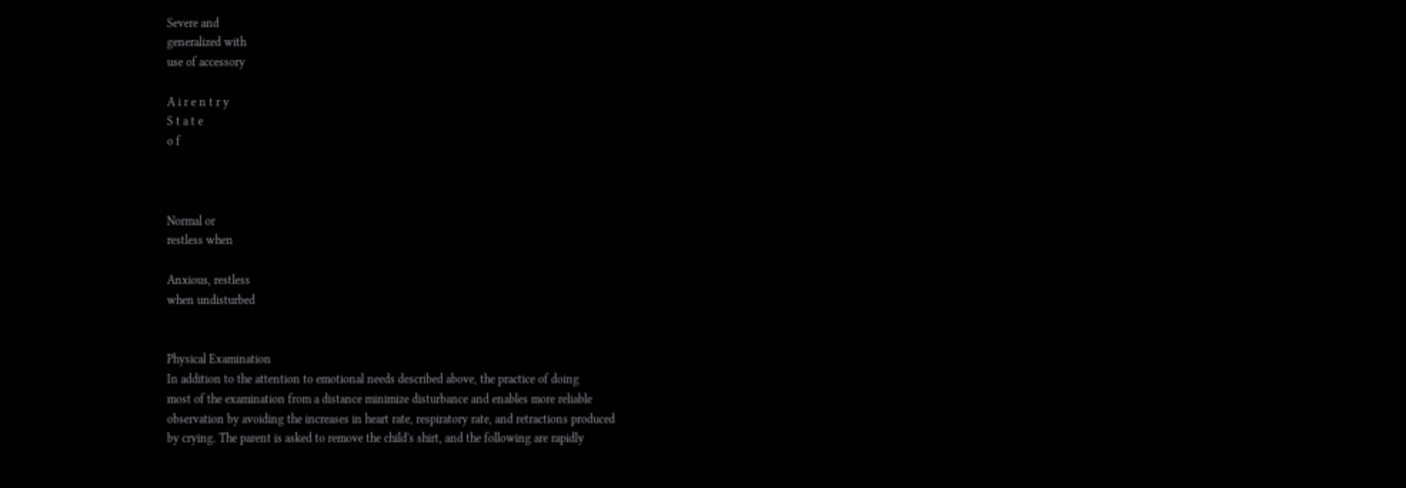Severe and
generalized with
use of accessory

A i r e n t r y
S t a t e
o f



Normal or
restless when

Anxious, restless
when undisturbed


Physical Examination
In addition to the attention to emotional needs described above, the practice of doing
most of the examination from a distance minimize disturbance and enables more reliable
observation by avoiding the increases in heart rate, respiratory rate, and retractions produced
by crying. The parent is asked to remove the child's shirt, and the following are rapidly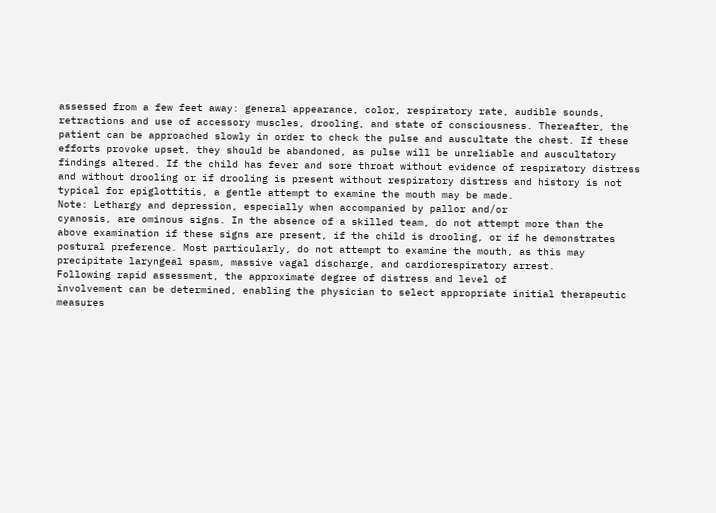assessed from a few feet away: general appearance, color, respiratory rate, audible sounds,
retractions and use of accessory muscles, drooling, and state of consciousness. Thereafter, the
patient can be approached slowly in order to check the pulse and auscultate the chest. If these
efforts provoke upset, they should be abandoned, as pulse will be unreliable and auscultatory
findings altered. If the child has fever and sore throat without evidence of respiratory distress
and without drooling or if drooling is present without respiratory distress and history is not
typical for epiglottitis, a gentle attempt to examine the mouth may be made.
Note: Lethargy and depression, especially when accompanied by pallor and/or
cyanosis, are ominous signs. In the absence of a skilled team, do not attempt more than the
above examination if these signs are present, if the child is drooling, or if he demonstrates
postural preference. Most particularly, do not attempt to examine the mouth, as this may
precipitate laryngeal spasm, massive vagal discharge, and cardiorespiratory arrest.
Following rapid assessment, the approximate degree of distress and level of
involvement can be determined, enabling the physician to select appropriate initial therapeutic
measures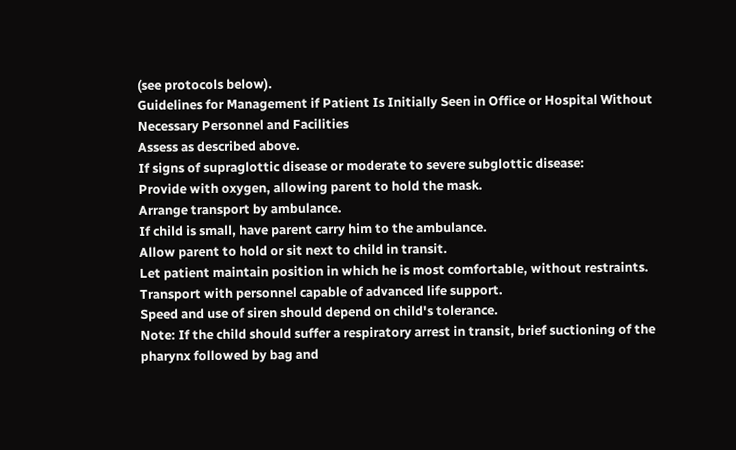(see protocols below).
Guidelines for Management if Patient Is Initially Seen in Office or Hospital Without
Necessary Personnel and Facilities
Assess as described above.
If signs of supraglottic disease or moderate to severe subglottic disease:
Provide with oxygen, allowing parent to hold the mask.
Arrange transport by ambulance.
If child is small, have parent carry him to the ambulance.
Allow parent to hold or sit next to child in transit.
Let patient maintain position in which he is most comfortable, without restraints.
Transport with personnel capable of advanced life support.
Speed and use of siren should depend on child's tolerance.
Note: If the child should suffer a respiratory arrest in transit, brief suctioning of the
pharynx followed by bag and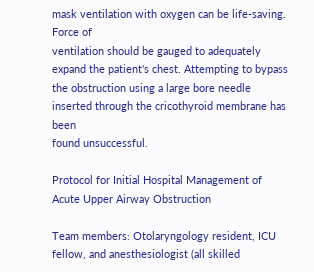mask ventilation with oxygen can be life-saving. Force of
ventilation should be gauged to adequately expand the patient's chest. Attempting to bypass
the obstruction using a large bore needle inserted through the cricothyroid membrane has been
found unsuccessful.

Protocol for Initial Hospital Management of Acute Upper Airway Obstruction

Team members: Otolaryngology resident, ICU fellow, and anesthesiologist (all skilled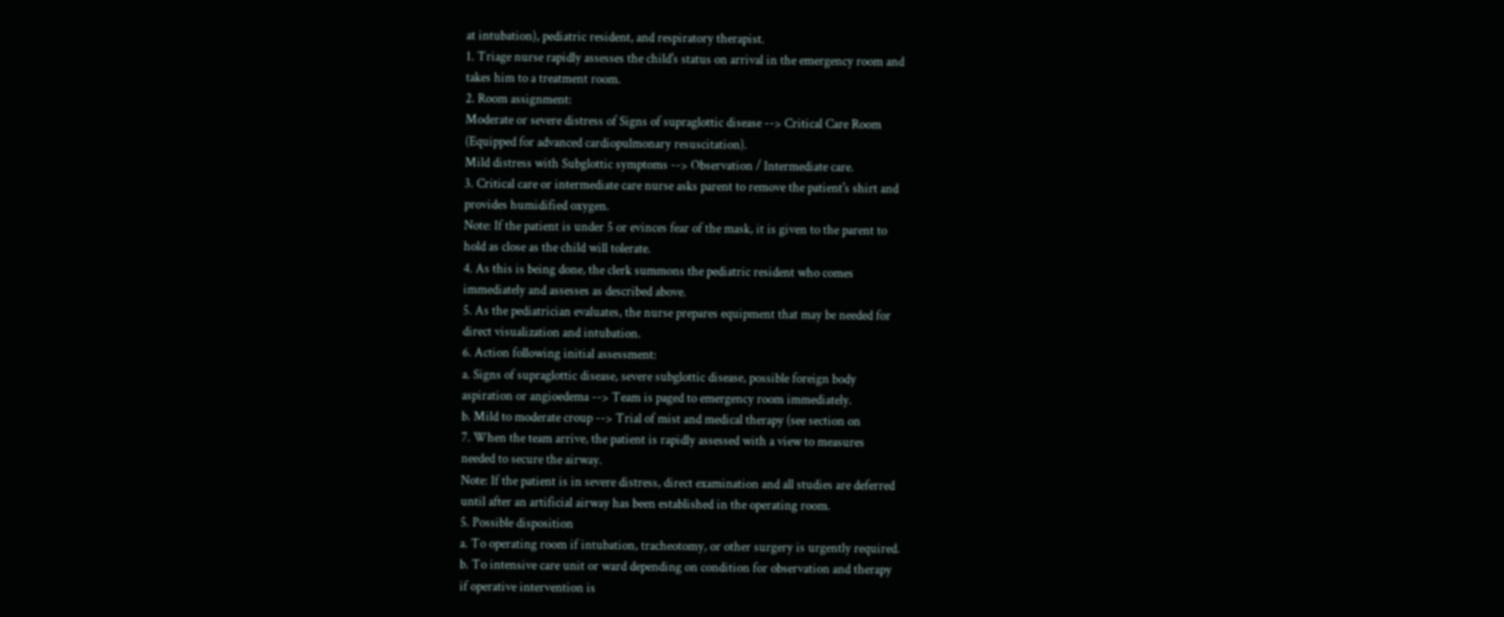at intubation), pediatric resident, and respiratory therapist.
1. Triage nurse rapidly assesses the child's status on arrival in the emergency room and
takes him to a treatment room.
2. Room assignment:
Moderate or severe distress of Signs of supraglottic disease --> Critical Care Room
(Equipped for advanced cardiopulmonary resuscitation).
Mild distress with Subglottic symptoms --> Observation / Intermediate care.
3. Critical care or intermediate care nurse asks parent to remove the patient's shirt and
provides humidified oxygen.
Note: If the patient is under 5 or evinces fear of the mask, it is given to the parent to
hold as close as the child will tolerate.
4. As this is being done, the clerk summons the pediatric resident who comes
immediately and assesses as described above.
5. As the pediatrician evaluates, the nurse prepares equipment that may be needed for
direct visualization and intubation.
6. Action following initial assessment:
a. Signs of supraglottic disease, severe subglottic disease, possible foreign body
aspiration or angioedema --> Team is paged to emergency room immediately.
b. Mild to moderate croup --> Trial of mist and medical therapy (see section on
7. When the team arrive, the patient is rapidly assessed with a view to measures
needed to secure the airway.
Note: If the patient is in severe distress, direct examination and all studies are deferred
until after an artificial airway has been established in the operating room.
5. Possible disposition
a. To operating room if intubation, tracheotomy, or other surgery is urgently required.
b. To intensive care unit or ward depending on condition for observation and therapy
if operative intervention is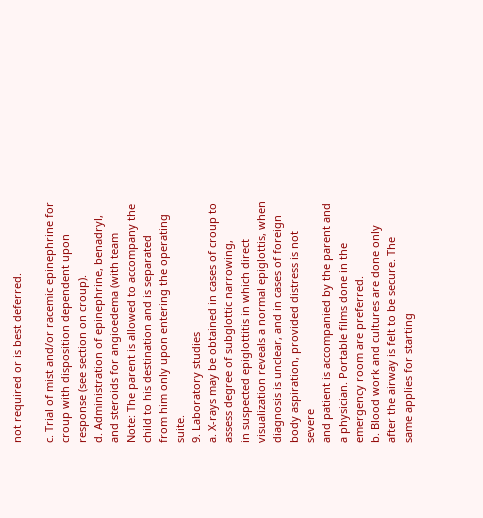not required or is best deferred.

c. Trial of mist and/or racemic epinephrine for croup with disposition dependent upon
response (see section on croup).
d. Administration of epinephrine, benadryl, and steroids for angioedema (with team
Note: The parent is allowed to accompany the child to his destination and is separated
from him only upon entering the operating suite.
9. Laboratory studies
a. X-rays may be obtained in cases of croup to assess degree of subglottic narrowing,
in suspected epiglottitis in which direct visualization reveals a normal epiglottis, when
diagnosis is unclear, and in cases of foreign body aspiration, provided distress is not severe
and patient is accompanied by the parent and a physician. Portable films done in the
emergency room are preferred.
b. Blood work and cultures are done only after the airway is felt to be secure. The
same applies for starting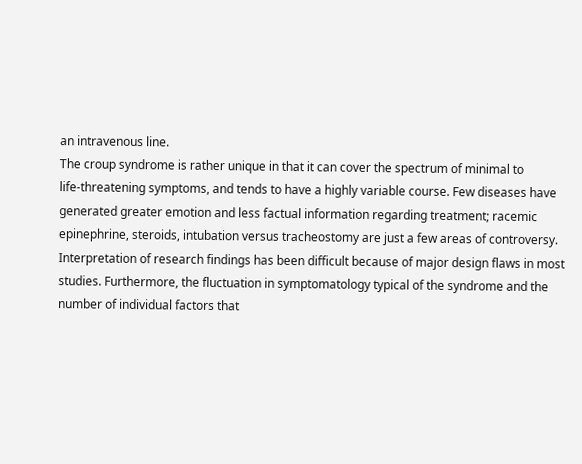an intravenous line.
The croup syndrome is rather unique in that it can cover the spectrum of minimal to
life-threatening symptoms, and tends to have a highly variable course. Few diseases have
generated greater emotion and less factual information regarding treatment; racemic
epinephrine, steroids, intubation versus tracheostomy are just a few areas of controversy.
Interpretation of research findings has been difficult because of major design flaws in most
studies. Furthermore, the fluctuation in symptomatology typical of the syndrome and the
number of individual factors that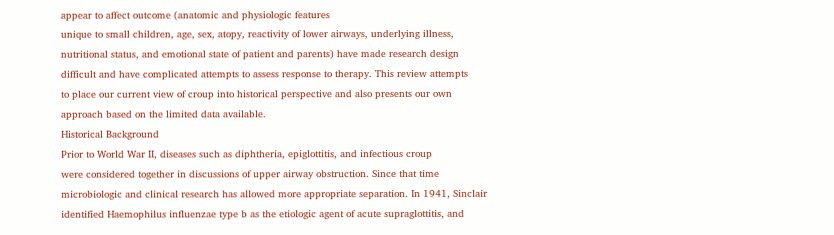appear to affect outcome (anatomic and physiologic features
unique to small children, age, sex, atopy, reactivity of lower airways, underlying illness,
nutritional status, and emotional state of patient and parents) have made research design
difficult and have complicated attempts to assess response to therapy. This review attempts
to place our current view of croup into historical perspective and also presents our own
approach based on the limited data available.
Historical Background
Prior to World War II, diseases such as diphtheria, epiglottitis, and infectious croup
were considered together in discussions of upper airway obstruction. Since that time
microbiologic and clinical research has allowed more appropriate separation. In 1941, Sinclair
identified Haemophilus influenzae type b as the etiologic agent of acute supraglottitis, and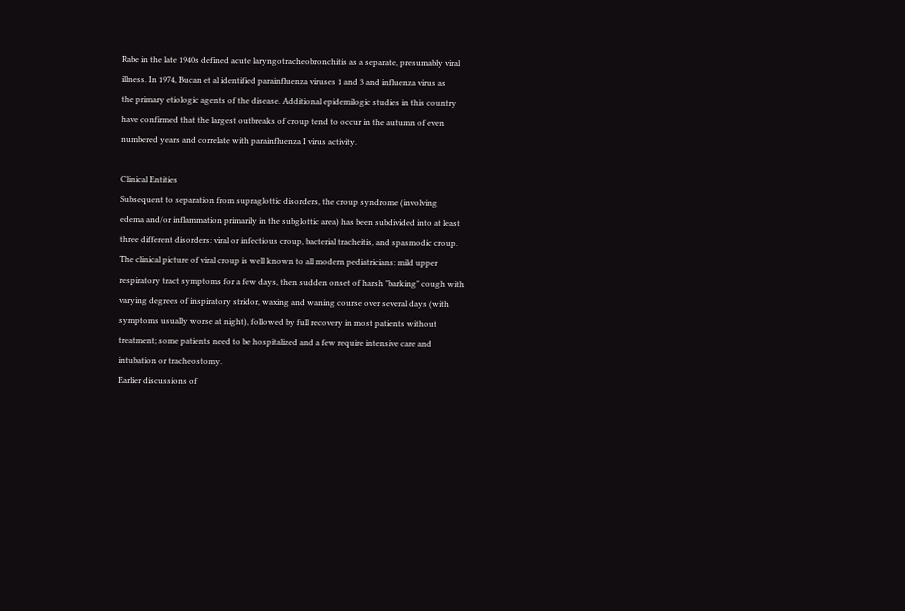Rabe in the late 1940s defined acute laryngotracheobronchitis as a separate, presumably viral
illness. In 1974, Bucan et al identified parainfluenza viruses 1 and 3 and influenza virus as
the primary etiologic agents of the disease. Additional epidemilogic studies in this country
have confirmed that the largest outbreaks of croup tend to occur in the autumn of even
numbered years and correlate with parainfluenza I virus activity.

Clinical Entities
Subsequent to separation from supraglottic disorders, the croup syndrome (involving
edema and/or inflammation primarily in the subglottic area) has been subdivided into at least
three different disorders: viral or infectious croup, bacterial tracheitis, and spasmodic croup.
The clinical picture of viral croup is well known to all modern pediatricians: mild upper
respiratory tract symptoms for a few days, then sudden onset of harsh "barking" cough with
varying degrees of inspiratory stridor, waxing and waning course over several days (with
symptoms usually worse at night), followed by full recovery in most patients without
treatment; some patients need to be hospitalized and a few require intensive care and
intubation or tracheostomy.
Earlier discussions of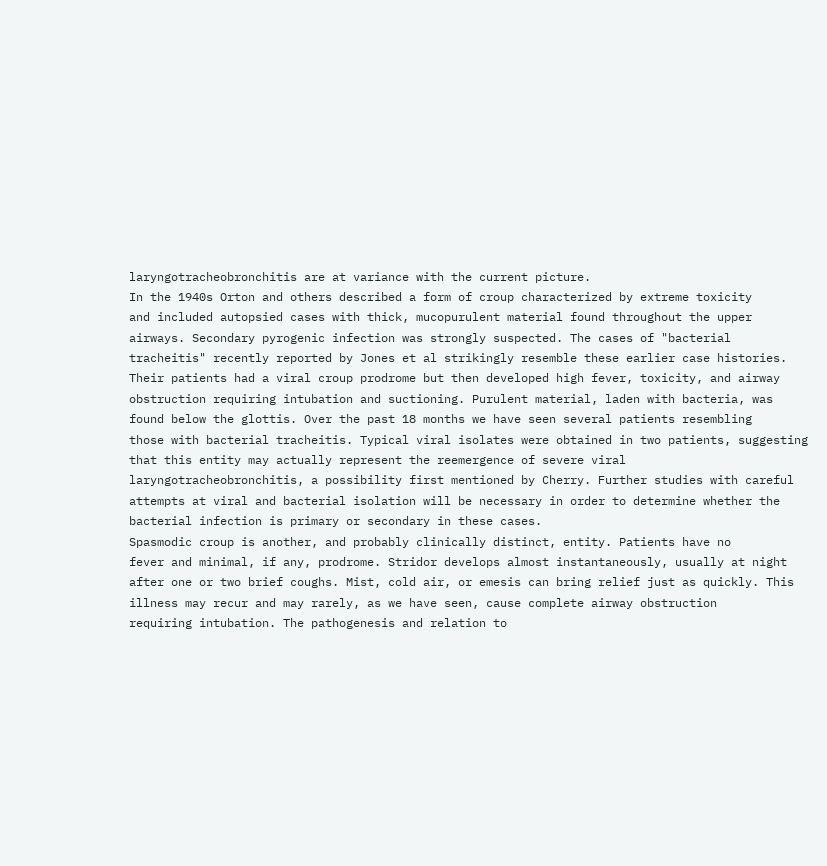laryngotracheobronchitis are at variance with the current picture.
In the 1940s Orton and others described a form of croup characterized by extreme toxicity
and included autopsied cases with thick, mucopurulent material found throughout the upper
airways. Secondary pyrogenic infection was strongly suspected. The cases of "bacterial
tracheitis" recently reported by Jones et al strikingly resemble these earlier case histories.
Their patients had a viral croup prodrome but then developed high fever, toxicity, and airway
obstruction requiring intubation and suctioning. Purulent material, laden with bacteria, was
found below the glottis. Over the past 18 months we have seen several patients resembling
those with bacterial tracheitis. Typical viral isolates were obtained in two patients, suggesting
that this entity may actually represent the reemergence of severe viral
laryngotracheobronchitis, a possibility first mentioned by Cherry. Further studies with careful
attempts at viral and bacterial isolation will be necessary in order to determine whether the
bacterial infection is primary or secondary in these cases.
Spasmodic croup is another, and probably clinically distinct, entity. Patients have no
fever and minimal, if any, prodrome. Stridor develops almost instantaneously, usually at night
after one or two brief coughs. Mist, cold air, or emesis can bring relief just as quickly. This
illness may recur and may rarely, as we have seen, cause complete airway obstruction
requiring intubation. The pathogenesis and relation to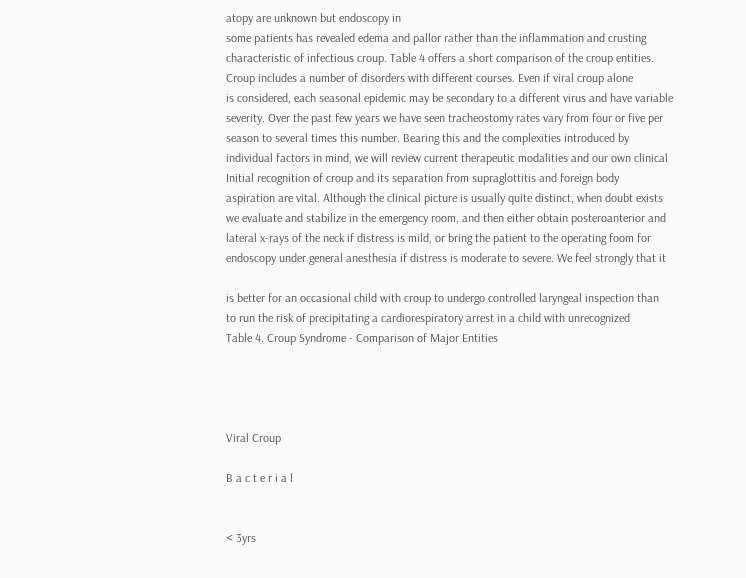atopy are unknown but endoscopy in
some patients has revealed edema and pallor rather than the inflammation and crusting
characteristic of infectious croup. Table 4 offers a short comparison of the croup entities.
Croup includes a number of disorders with different courses. Even if viral croup alone
is considered, each seasonal epidemic may be secondary to a different virus and have variable
severity. Over the past few years we have seen tracheostomy rates vary from four or five per
season to several times this number. Bearing this and the complexities introduced by
individual factors in mind, we will review current therapeutic modalities and our own clinical
Initial recognition of croup and its separation from supraglottitis and foreign body
aspiration are vital. Although the clinical picture is usually quite distinct, when doubt exists
we evaluate and stabilize in the emergency room, and then either obtain posteroanterior and
lateral x-rays of the neck if distress is mild, or bring the patient to the operating foom for
endoscopy under general anesthesia if distress is moderate to severe. We feel strongly that it

is better for an occasional child with croup to undergo controlled laryngeal inspection than
to run the risk of precipitating a cardiorespiratory arrest in a child with unrecognized
Table 4. Croup Syndrome - Comparison of Major Entities




Viral Croup

B a c t e r i a l


< 3yrs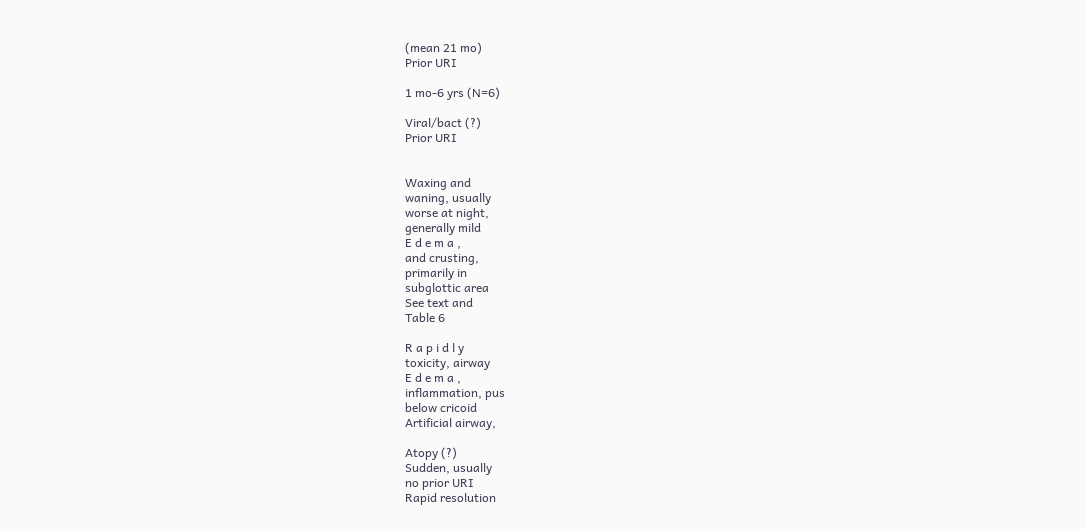(mean 21 mo)
Prior URI

1 mo-6 yrs (N=6)

Viral/bact (?)
Prior URI


Waxing and
waning, usually
worse at night,
generally mild
E d e m a ,
and crusting,
primarily in
subglottic area
See text and
Table 6

R a p i d l y
toxicity, airway
E d e m a ,
inflammation, pus
below cricoid
Artificial airway,

Atopy (?)
Sudden, usually
no prior URI
Rapid resolution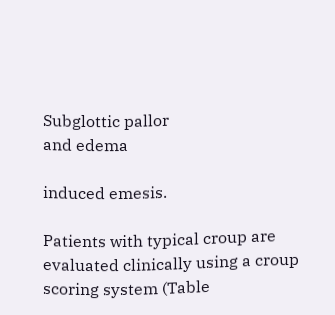Subglottic pallor
and edema

induced emesis.

Patients with typical croup are evaluated clinically using a croup scoring system (Table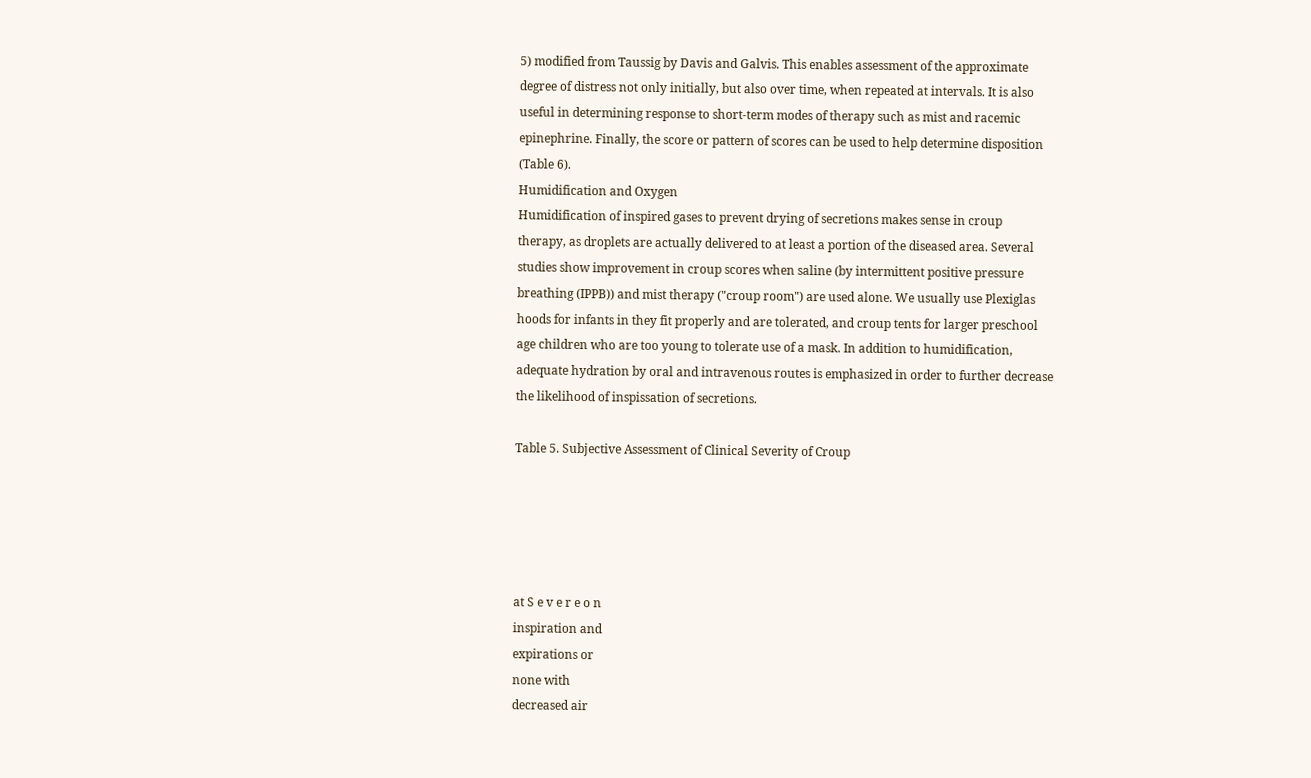5) modified from Taussig by Davis and Galvis. This enables assessment of the approximate
degree of distress not only initially, but also over time, when repeated at intervals. It is also
useful in determining response to short-term modes of therapy such as mist and racemic
epinephrine. Finally, the score or pattern of scores can be used to help determine disposition
(Table 6).
Humidification and Oxygen
Humidification of inspired gases to prevent drying of secretions makes sense in croup
therapy, as droplets are actually delivered to at least a portion of the diseased area. Several
studies show improvement in croup scores when saline (by intermittent positive pressure
breathing (IPPB)) and mist therapy ("croup room") are used alone. We usually use Plexiglas
hoods for infants in they fit properly and are tolerated, and croup tents for larger preschool
age children who are too young to tolerate use of a mask. In addition to humidification,
adequate hydration by oral and intravenous routes is emphasized in order to further decrease
the likelihood of inspissation of secretions.

Table 5. Subjective Assessment of Clinical Severity of Croup





at S e v e r e o n
inspiration and
expirations or
none with
decreased air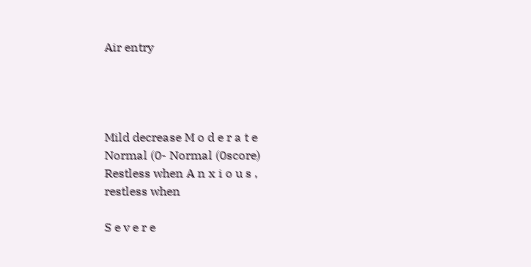Air entry




Mild decrease M o d e r a t e
Normal (0- Normal (0score)
Restless when A n x i o u s ,
restless when

S e v e r e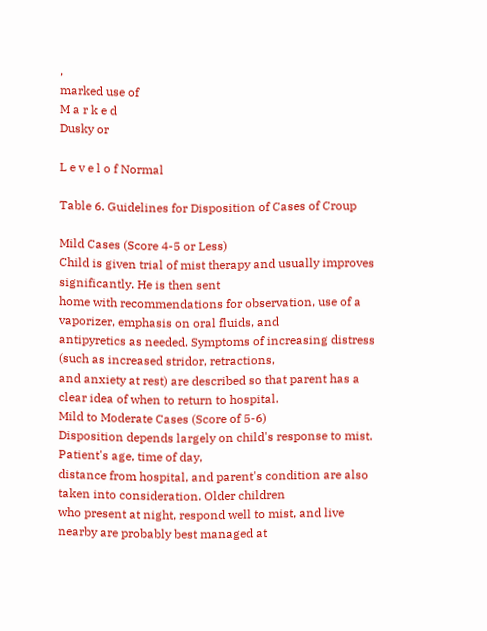,
marked use of
M a r k e d
Dusky or

L e v e l o f Normal

Table 6. Guidelines for Disposition of Cases of Croup

Mild Cases (Score 4-5 or Less)
Child is given trial of mist therapy and usually improves significantly. He is then sent
home with recommendations for observation, use of a vaporizer, emphasis on oral fluids, and
antipyretics as needed. Symptoms of increasing distress (such as increased stridor, retractions,
and anxiety at rest) are described so that parent has a clear idea of when to return to hospital.
Mild to Moderate Cases (Score of 5-6)
Disposition depends largely on child's response to mist. Patient's age, time of day,
distance from hospital, and parent's condition are also taken into consideration. Older children
who present at night, respond well to mist, and live nearby are probably best managed at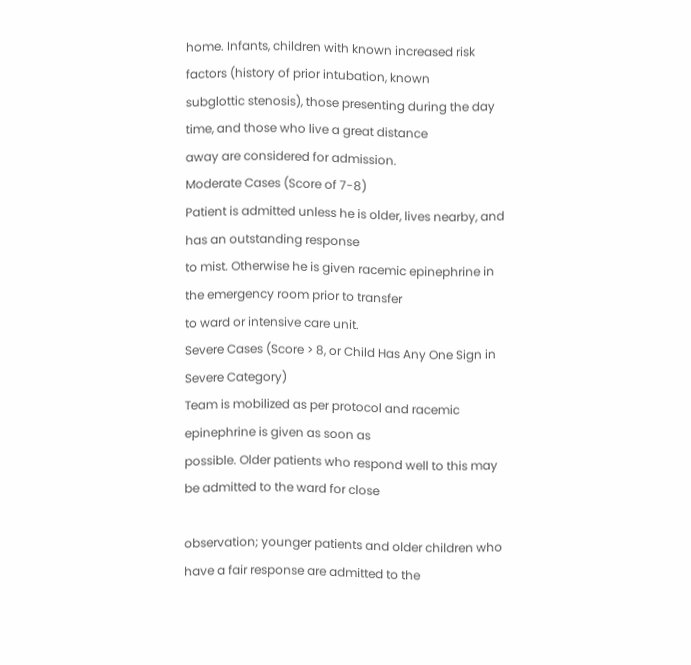home. Infants, children with known increased risk factors (history of prior intubation, known
subglottic stenosis), those presenting during the day time, and those who live a great distance
away are considered for admission.
Moderate Cases (Score of 7-8)
Patient is admitted unless he is older, lives nearby, and has an outstanding response
to mist. Otherwise he is given racemic epinephrine in the emergency room prior to transfer
to ward or intensive care unit.
Severe Cases (Score > 8, or Child Has Any One Sign in Severe Category)
Team is mobilized as per protocol and racemic epinephrine is given as soon as
possible. Older patients who respond well to this may be admitted to the ward for close

observation; younger patients and older children who have a fair response are admitted to the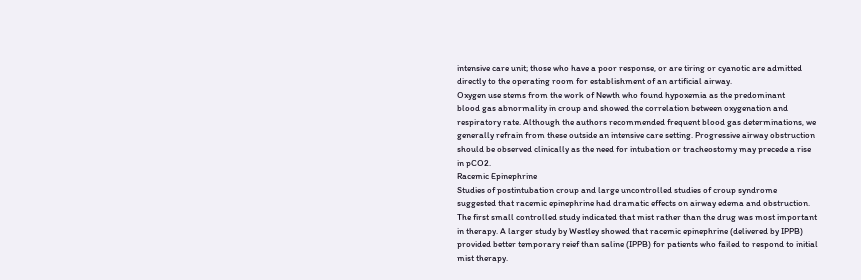intensive care unit; those who have a poor response, or are tiring or cyanotic are admitted
directly to the operating room for establishment of an artificial airway.
Oxygen use stems from the work of Newth who found hypoxemia as the predominant
blood gas abnormality in croup and showed the correlation between oxygenation and
respiratory rate. Although the authors recommended frequent blood gas determinations, we
generally refrain from these outside an intensive care setting. Progressive airway obstruction
should be observed clinically as the need for intubation or tracheostomy may precede a rise
in pCO2.
Racemic Epinephrine
Studies of postintubation croup and large uncontrolled studies of croup syndrome
suggested that racemic epinephrine had dramatic effects on airway edema and obstruction.
The first small controlled study indicated that mist rather than the drug was most important
in therapy. A larger study by Westley showed that racemic epinephrine (delivered by IPPB)
provided better temporary reief than saline (IPPB) for patients who failed to respond to initial
mist therapy.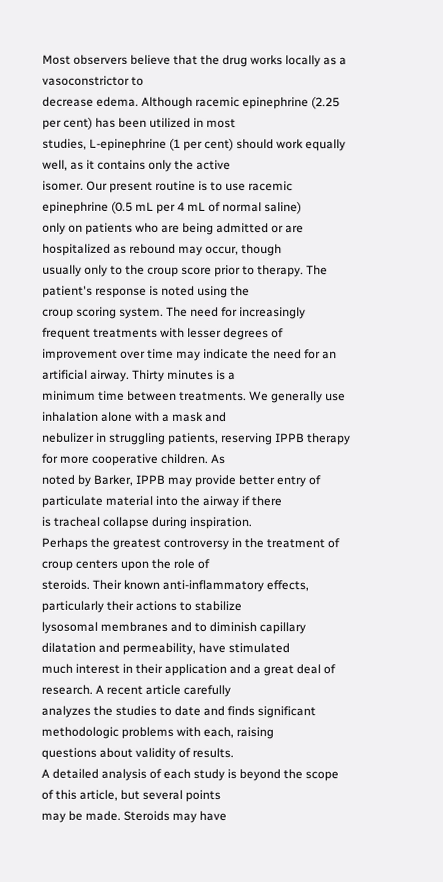Most observers believe that the drug works locally as a vasoconstrictor to
decrease edema. Although racemic epinephrine (2.25 per cent) has been utilized in most
studies, L-epinephrine (1 per cent) should work equally well, as it contains only the active
isomer. Our present routine is to use racemic epinephrine (0.5 mL per 4 mL of normal saline)
only on patients who are being admitted or are hospitalized as rebound may occur, though
usually only to the croup score prior to therapy. The patient's response is noted using the
croup scoring system. The need for increasingly frequent treatments with lesser degrees of
improvement over time may indicate the need for an artificial airway. Thirty minutes is a
minimum time between treatments. We generally use inhalation alone with a mask and
nebulizer in struggling patients, reserving IPPB therapy for more cooperative children. As
noted by Barker, IPPB may provide better entry of particulate material into the airway if there
is tracheal collapse during inspiration.
Perhaps the greatest controversy in the treatment of croup centers upon the role of
steroids. Their known anti-inflammatory effects, particularly their actions to stabilize
lysosomal membranes and to diminish capillary dilatation and permeability, have stimulated
much interest in their application and a great deal of research. A recent article carefully
analyzes the studies to date and finds significant methodologic problems with each, raising
questions about validity of results.
A detailed analysis of each study is beyond the scope of this article, but several points
may be made. Steroids may have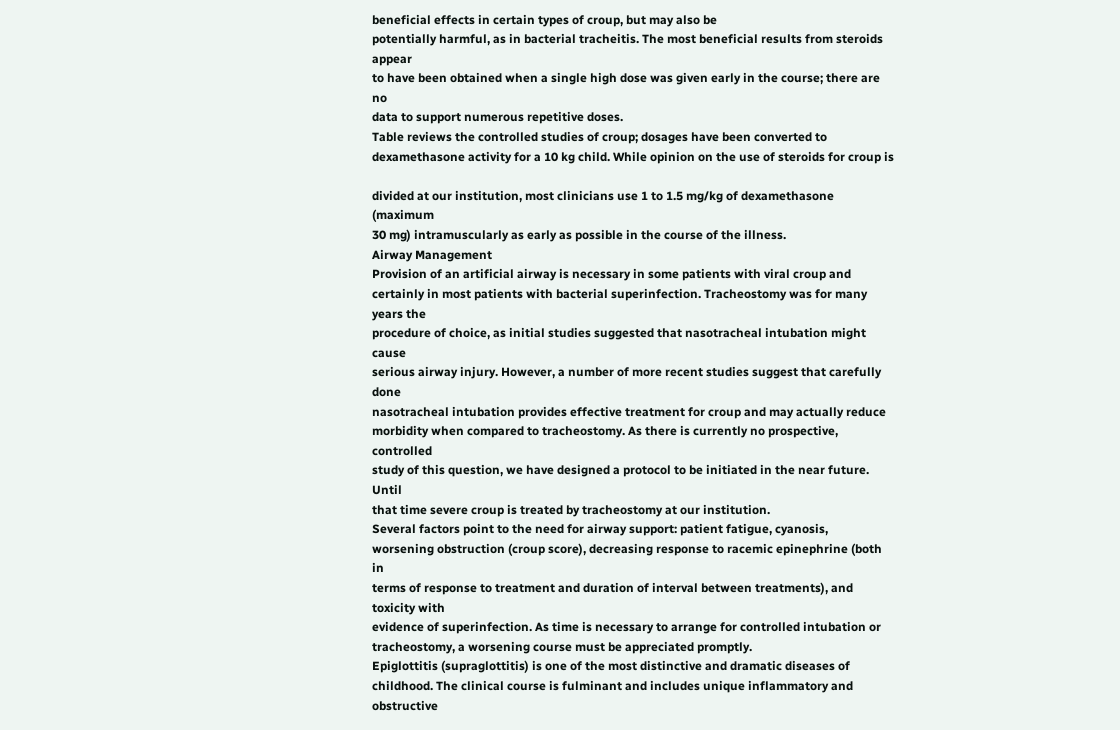beneficial effects in certain types of croup, but may also be
potentially harmful, as in bacterial tracheitis. The most beneficial results from steroids appear
to have been obtained when a single high dose was given early in the course; there are no
data to support numerous repetitive doses.
Table reviews the controlled studies of croup; dosages have been converted to
dexamethasone activity for a 10 kg child. While opinion on the use of steroids for croup is

divided at our institution, most clinicians use 1 to 1.5 mg/kg of dexamethasone (maximum
30 mg) intramuscularly as early as possible in the course of the illness.
Airway Management
Provision of an artificial airway is necessary in some patients with viral croup and
certainly in most patients with bacterial superinfection. Tracheostomy was for many years the
procedure of choice, as initial studies suggested that nasotracheal intubation might cause
serious airway injury. However, a number of more recent studies suggest that carefully done
nasotracheal intubation provides effective treatment for croup and may actually reduce
morbidity when compared to tracheostomy. As there is currently no prospective, controlled
study of this question, we have designed a protocol to be initiated in the near future. Until
that time severe croup is treated by tracheostomy at our institution.
Several factors point to the need for airway support: patient fatigue, cyanosis,
worsening obstruction (croup score), decreasing response to racemic epinephrine (both in
terms of response to treatment and duration of interval between treatments), and toxicity with
evidence of superinfection. As time is necessary to arrange for controlled intubation or
tracheostomy, a worsening course must be appreciated promptly.
Epiglottitis (supraglottitis) is one of the most distinctive and dramatic diseases of
childhood. The clinical course is fulminant and includes unique inflammatory and obstructive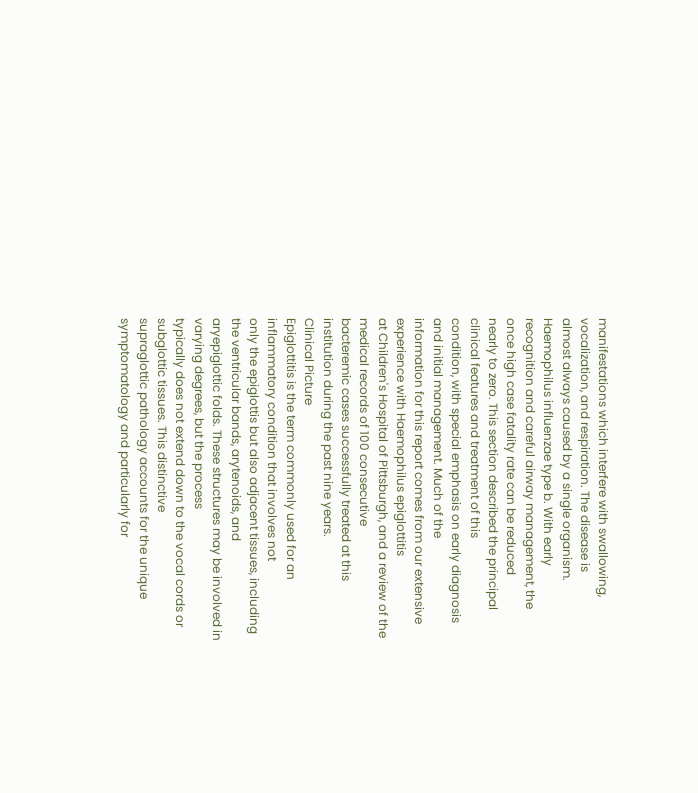manifestations which interfere with swallowing, vocalization, and respiration. The disease is
almost always caused by a single organism. Haemophilus influenzae type b. With early
recognition and careful airway management, the once high case fatality rate can be reduced
nearly to zero. This section described the principal clinical features and treatment of this
condition, with special emphasis on early diagnosis and initial management. Much of the
information for this report comes from our extensive experience with Haemophilus epiglottitis
at Children's Hospital of Pittsburgh, and a review of the medical records of 100 consecutive
bacteremic cases successfully treated at this institution during the past nine years.
Clinical Picture
Epiglottitis is the term commonly used for an inflammatory condition that involves not
only the epiglottis but also adjacent tissues, including the ventricular bands, arytenoids, and
aryepiglottic folds. These structures may be involved in varying degrees, but the process
typically does not extend down to the vocal cords or subglottic tissues. This distinctive
supraglottic pathology accounts for the unique symptomatology and particularly for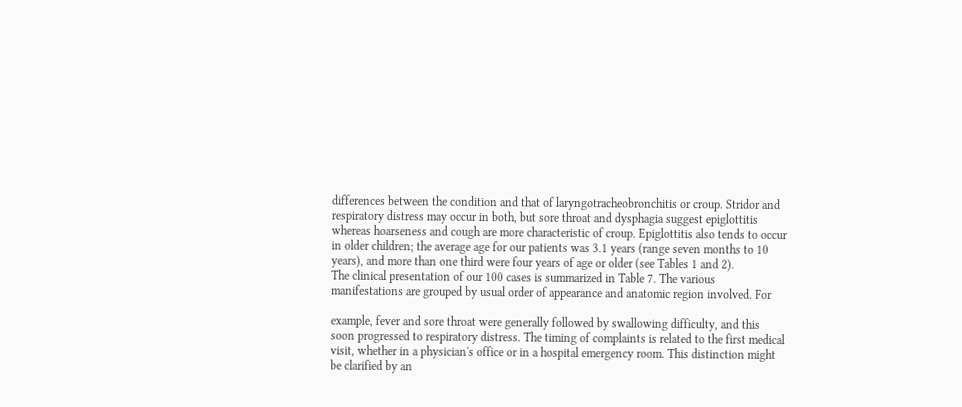differences between the condition and that of laryngotracheobronchitis or croup. Stridor and
respiratory distress may occur in both, but sore throat and dysphagia suggest epiglottitis
whereas hoarseness and cough are more characteristic of croup. Epiglottitis also tends to occur
in older children; the average age for our patients was 3.1 years (range seven months to 10
years), and more than one third were four years of age or older (see Tables 1 and 2).
The clinical presentation of our 100 cases is summarized in Table 7. The various
manifestations are grouped by usual order of appearance and anatomic region involved. For

example, fever and sore throat were generally followed by swallowing difficulty, and this
soon progressed to respiratory distress. The timing of complaints is related to the first medical
visit, whether in a physician's office or in a hospital emergency room. This distinction might
be clarified by an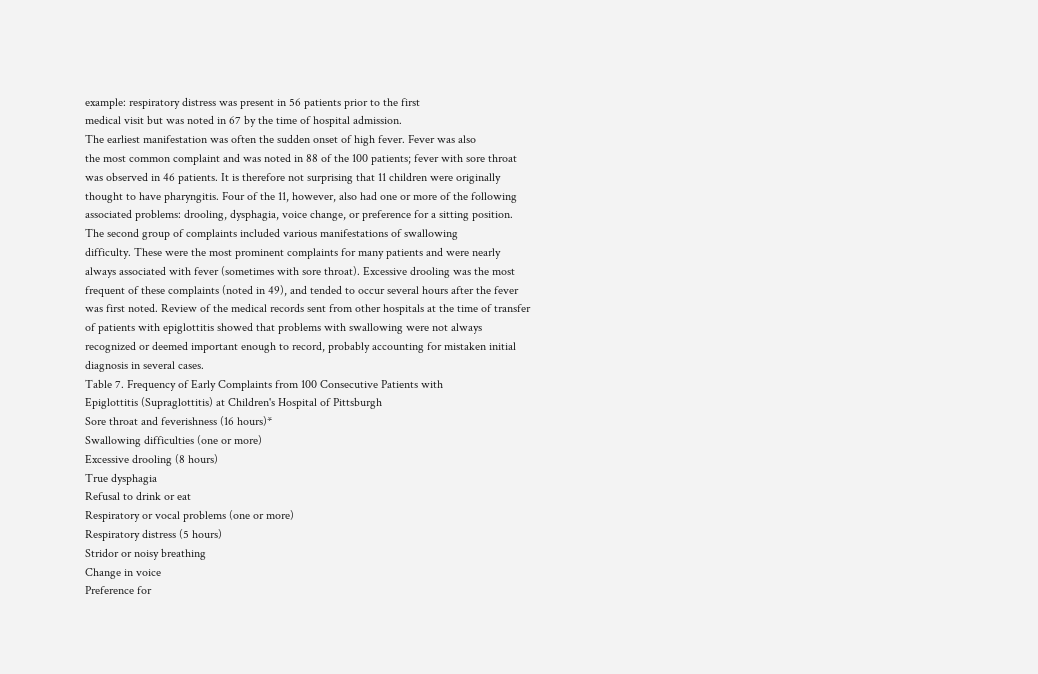example: respiratory distress was present in 56 patients prior to the first
medical visit but was noted in 67 by the time of hospital admission.
The earliest manifestation was often the sudden onset of high fever. Fever was also
the most common complaint and was noted in 88 of the 100 patients; fever with sore throat
was observed in 46 patients. It is therefore not surprising that 11 children were originally
thought to have pharyngitis. Four of the 11, however, also had one or more of the following
associated problems: drooling, dysphagia, voice change, or preference for a sitting position.
The second group of complaints included various manifestations of swallowing
difficulty. These were the most prominent complaints for many patients and were nearly
always associated with fever (sometimes with sore throat). Excessive drooling was the most
frequent of these complaints (noted in 49), and tended to occur several hours after the fever
was first noted. Review of the medical records sent from other hospitals at the time of transfer
of patients with epiglottitis showed that problems with swallowing were not always
recognized or deemed important enough to record, probably accounting for mistaken initial
diagnosis in several cases.
Table 7. Frequency of Early Complaints from 100 Consecutive Patients with
Epiglottitis (Supraglottitis) at Children's Hospital of Pittsburgh
Sore throat and feverishness (16 hours)*
Swallowing difficulties (one or more)
Excessive drooling (8 hours)
True dysphagia
Refusal to drink or eat
Respiratory or vocal problems (one or more)
Respiratory distress (5 hours)
Stridor or noisy breathing
Change in voice
Preference for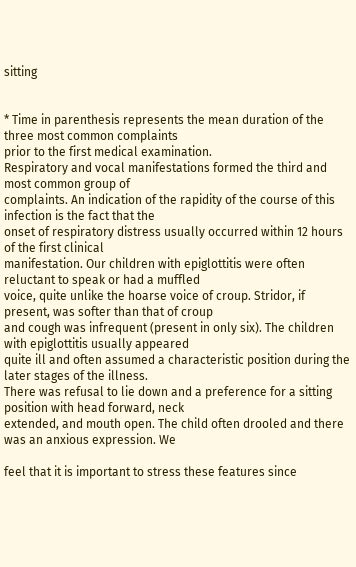sitting


* Time in parenthesis represents the mean duration of the three most common complaints
prior to the first medical examination.
Respiratory and vocal manifestations formed the third and most common group of
complaints. An indication of the rapidity of the course of this infection is the fact that the
onset of respiratory distress usually occurred within 12 hours of the first clinical
manifestation. Our children with epiglottitis were often reluctant to speak or had a muffled
voice, quite unlike the hoarse voice of croup. Stridor, if present, was softer than that of croup
and cough was infrequent (present in only six). The children with epiglottitis usually appeared
quite ill and often assumed a characteristic position during the later stages of the illness.
There was refusal to lie down and a preference for a sitting position with head forward, neck
extended, and mouth open. The child often drooled and there was an anxious expression. We

feel that it is important to stress these features since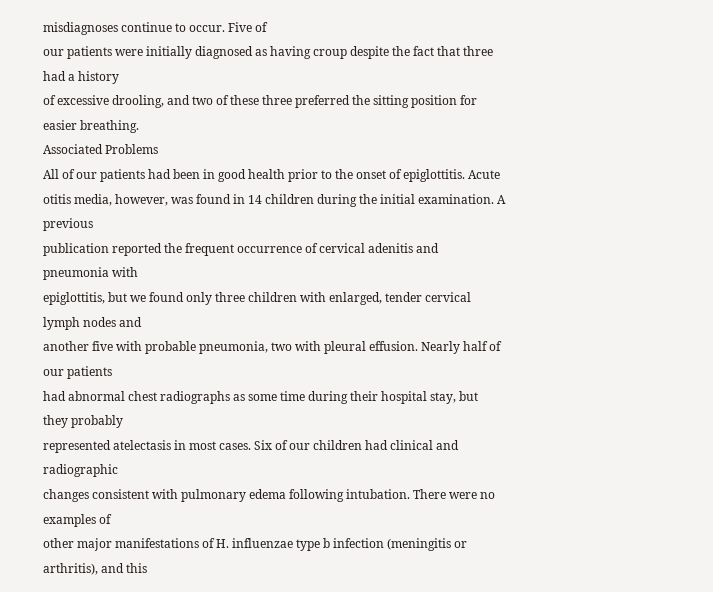misdiagnoses continue to occur. Five of
our patients were initially diagnosed as having croup despite the fact that three had a history
of excessive drooling, and two of these three preferred the sitting position for easier breathing.
Associated Problems
All of our patients had been in good health prior to the onset of epiglottitis. Acute
otitis media, however, was found in 14 children during the initial examination. A previous
publication reported the frequent occurrence of cervical adenitis and pneumonia with
epiglottitis, but we found only three children with enlarged, tender cervical lymph nodes and
another five with probable pneumonia, two with pleural effusion. Nearly half of our patients
had abnormal chest radiographs as some time during their hospital stay, but they probably
represented atelectasis in most cases. Six of our children had clinical and radiographic
changes consistent with pulmonary edema following intubation. There were no examples of
other major manifestations of H. influenzae type b infection (meningitis or arthritis), and this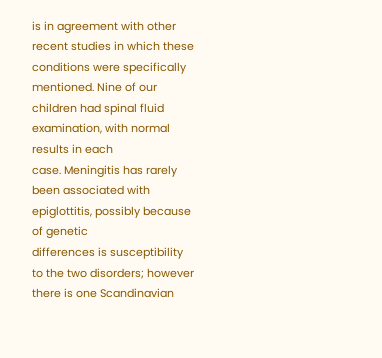is in agreement with other recent studies in which these conditions were specifically
mentioned. Nine of our children had spinal fluid examination, with normal results in each
case. Meningitis has rarely been associated with epiglottitis, possibly because of genetic
differences is susceptibility to the two disorders; however there is one Scandinavian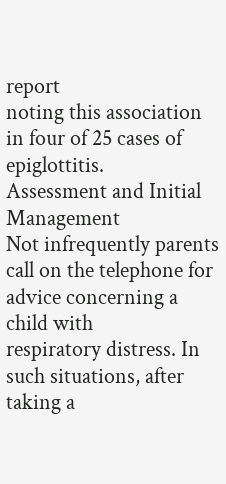report
noting this association in four of 25 cases of epiglottitis.
Assessment and Initial Management
Not infrequently parents call on the telephone for advice concerning a child with
respiratory distress. In such situations, after taking a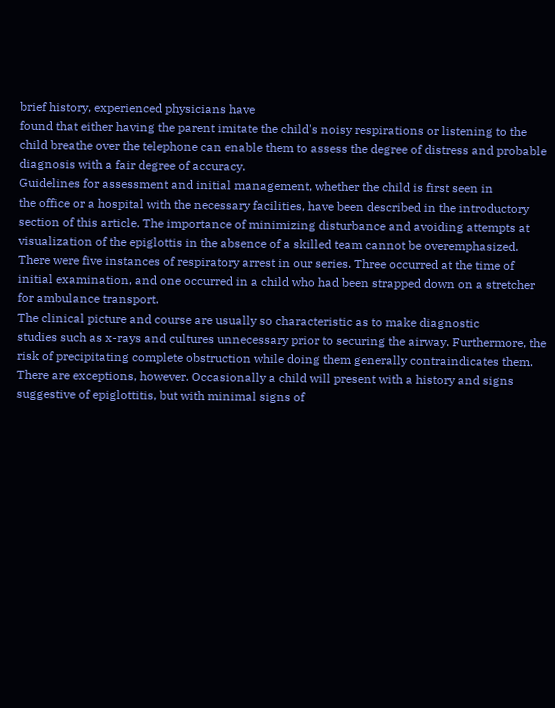brief history, experienced physicians have
found that either having the parent imitate the child's noisy respirations or listening to the
child breathe over the telephone can enable them to assess the degree of distress and probable
diagnosis with a fair degree of accuracy.
Guidelines for assessment and initial management, whether the child is first seen in
the office or a hospital with the necessary facilities, have been described in the introductory
section of this article. The importance of minimizing disturbance and avoiding attempts at
visualization of the epiglottis in the absence of a skilled team cannot be overemphasized.
There were five instances of respiratory arrest in our series. Three occurred at the time of
initial examination, and one occurred in a child who had been strapped down on a stretcher
for ambulance transport.
The clinical picture and course are usually so characteristic as to make diagnostic
studies such as x-rays and cultures unnecessary prior to securing the airway. Furthermore, the
risk of precipitating complete obstruction while doing them generally contraindicates them.
There are exceptions, however. Occasionally a child will present with a history and signs
suggestive of epiglottitis, but with minimal signs of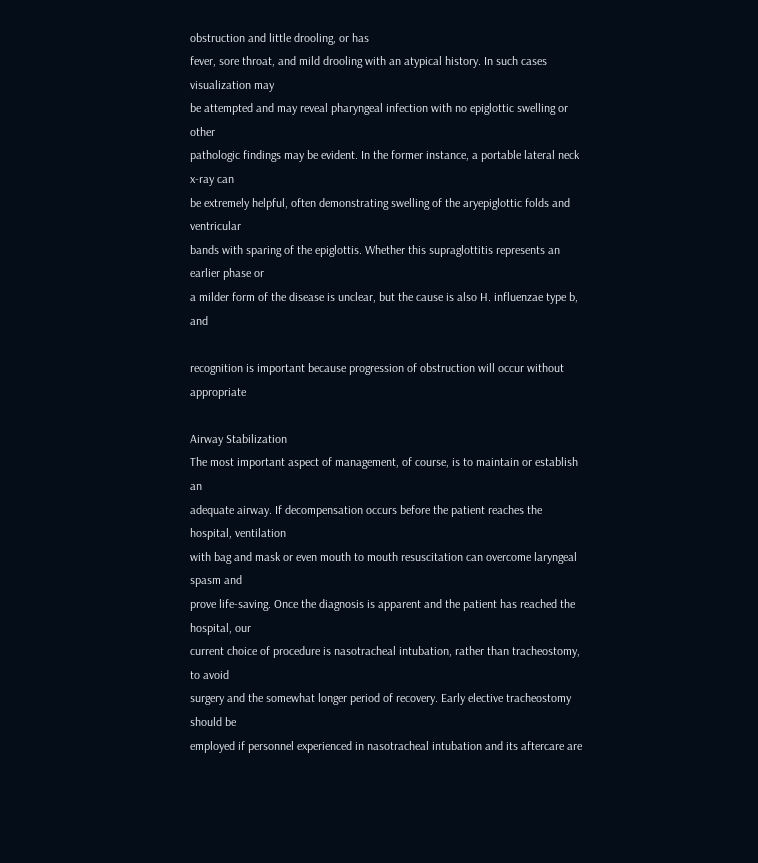obstruction and little drooling, or has
fever, sore throat, and mild drooling with an atypical history. In such cases visualization may
be attempted and may reveal pharyngeal infection with no epiglottic swelling or other
pathologic findings may be evident. In the former instance, a portable lateral neck x-ray can
be extremely helpful, often demonstrating swelling of the aryepiglottic folds and ventricular
bands with sparing of the epiglottis. Whether this supraglottitis represents an earlier phase or
a milder form of the disease is unclear, but the cause is also H. influenzae type b, and

recognition is important because progression of obstruction will occur without appropriate

Airway Stabilization
The most important aspect of management, of course, is to maintain or establish an
adequate airway. If decompensation occurs before the patient reaches the hospital, ventilation
with bag and mask or even mouth to mouth resuscitation can overcome laryngeal spasm and
prove life-saving. Once the diagnosis is apparent and the patient has reached the hospital, our
current choice of procedure is nasotracheal intubation, rather than tracheostomy, to avoid
surgery and the somewhat longer period of recovery. Early elective tracheostomy should be
employed if personnel experienced in nasotracheal intubation and its aftercare are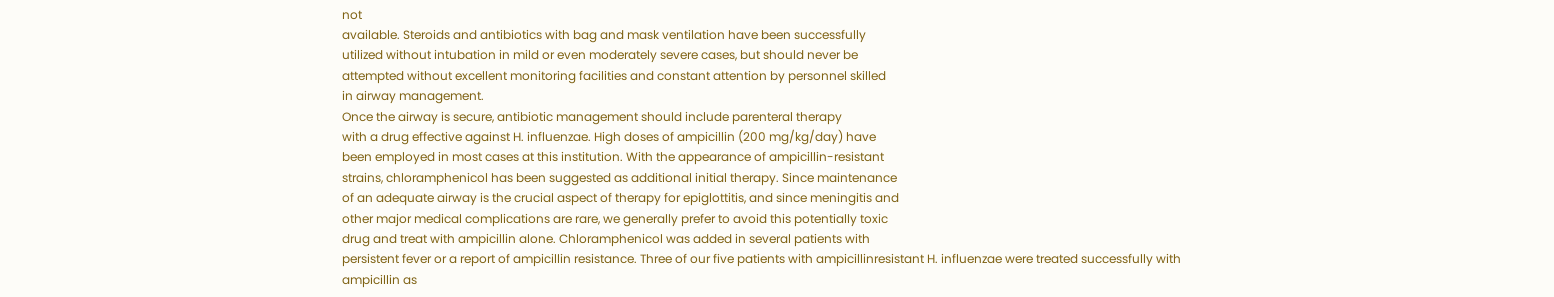not
available. Steroids and antibiotics with bag and mask ventilation have been successfully
utilized without intubation in mild or even moderately severe cases, but should never be
attempted without excellent monitoring facilities and constant attention by personnel skilled
in airway management.
Once the airway is secure, antibiotic management should include parenteral therapy
with a drug effective against H. influenzae. High doses of ampicillin (200 mg/kg/day) have
been employed in most cases at this institution. With the appearance of ampicillin-resistant
strains, chloramphenicol has been suggested as additional initial therapy. Since maintenance
of an adequate airway is the crucial aspect of therapy for epiglottitis, and since meningitis and
other major medical complications are rare, we generally prefer to avoid this potentially toxic
drug and treat with ampicillin alone. Chloramphenicol was added in several patients with
persistent fever or a report of ampicillin resistance. Three of our five patients with ampicillinresistant H. influenzae were treated successfully with ampicillin as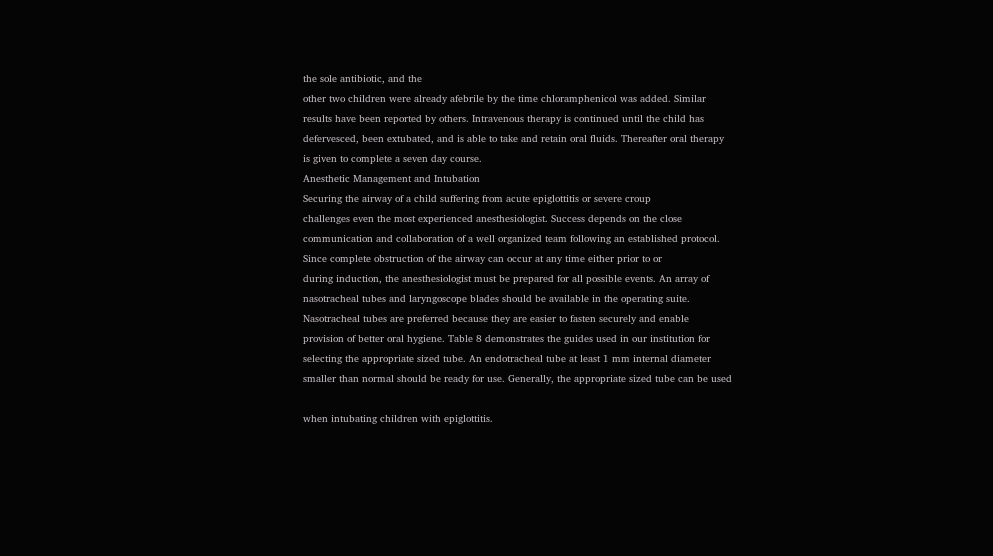the sole antibiotic, and the
other two children were already afebrile by the time chloramphenicol was added. Similar
results have been reported by others. Intravenous therapy is continued until the child has
defervesced, been extubated, and is able to take and retain oral fluids. Thereafter oral therapy
is given to complete a seven day course.
Anesthetic Management and Intubation
Securing the airway of a child suffering from acute epiglottitis or severe croup
challenges even the most experienced anesthesiologist. Success depends on the close
communication and collaboration of a well organized team following an established protocol.
Since complete obstruction of the airway can occur at any time either prior to or
during induction, the anesthesiologist must be prepared for all possible events. An array of
nasotracheal tubes and laryngoscope blades should be available in the operating suite.
Nasotracheal tubes are preferred because they are easier to fasten securely and enable
provision of better oral hygiene. Table 8 demonstrates the guides used in our institution for
selecting the appropriate sized tube. An endotracheal tube at least 1 mm internal diameter
smaller than normal should be ready for use. Generally, the appropriate sized tube can be used

when intubating children with epiglottitis.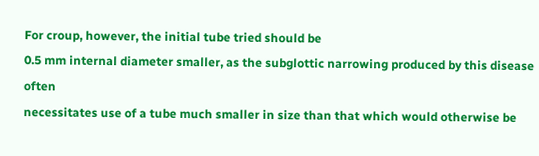For croup, however, the initial tube tried should be
0.5 mm internal diameter smaller, as the subglottic narrowing produced by this disease often
necessitates use of a tube much smaller in size than that which would otherwise be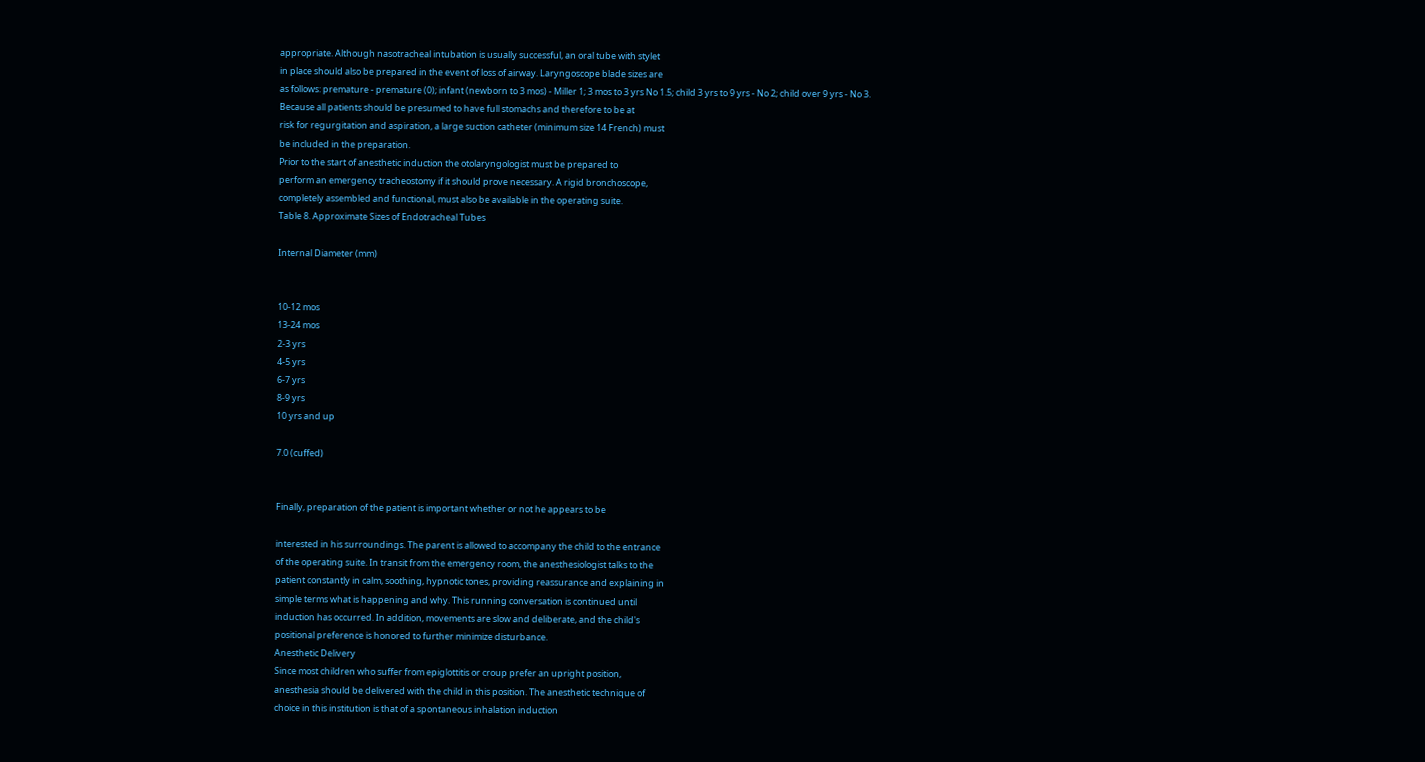appropriate. Although nasotracheal intubation is usually successful, an oral tube with stylet
in place should also be prepared in the event of loss of airway. Laryngoscope blade sizes are
as follows: premature - premature (0); infant (newborn to 3 mos) - Miller 1; 3 mos to 3 yrs No 1.5; child 3 yrs to 9 yrs - No 2; child over 9 yrs - No 3.
Because all patients should be presumed to have full stomachs and therefore to be at
risk for regurgitation and aspiration, a large suction catheter (minimum size 14 French) must
be included in the preparation.
Prior to the start of anesthetic induction the otolaryngologist must be prepared to
perform an emergency tracheostomy if it should prove necessary. A rigid bronchoscope,
completely assembled and functional, must also be available in the operating suite.
Table 8. Approximate Sizes of Endotracheal Tubes

Internal Diameter (mm)


10-12 mos
13-24 mos
2-3 yrs
4-5 yrs
6-7 yrs
8-9 yrs
10 yrs and up

7.0 (cuffed)


Finally, preparation of the patient is important whether or not he appears to be

interested in his surroundings. The parent is allowed to accompany the child to the entrance
of the operating suite. In transit from the emergency room, the anesthesiologist talks to the
patient constantly in calm, soothing, hypnotic tones, providing reassurance and explaining in
simple terms what is happening and why. This running conversation is continued until
induction has occurred. In addition, movements are slow and deliberate, and the child's
positional preference is honored to further minimize disturbance.
Anesthetic Delivery
Since most children who suffer from epiglottitis or croup prefer an upright position,
anesthesia should be delivered with the child in this position. The anesthetic technique of
choice in this institution is that of a spontaneous inhalation induction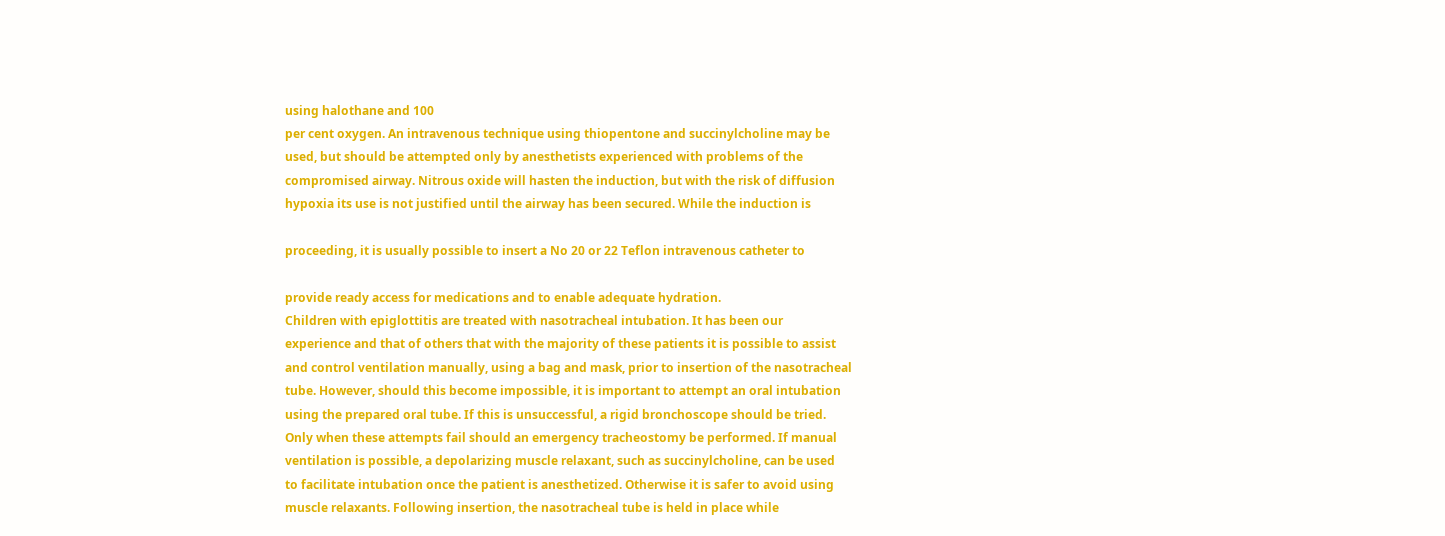using halothane and 100
per cent oxygen. An intravenous technique using thiopentone and succinylcholine may be
used, but should be attempted only by anesthetists experienced with problems of the
compromised airway. Nitrous oxide will hasten the induction, but with the risk of diffusion
hypoxia its use is not justified until the airway has been secured. While the induction is

proceeding, it is usually possible to insert a No 20 or 22 Teflon intravenous catheter to

provide ready access for medications and to enable adequate hydration.
Children with epiglottitis are treated with nasotracheal intubation. It has been our
experience and that of others that with the majority of these patients it is possible to assist
and control ventilation manually, using a bag and mask, prior to insertion of the nasotracheal
tube. However, should this become impossible, it is important to attempt an oral intubation
using the prepared oral tube. If this is unsuccessful, a rigid bronchoscope should be tried.
Only when these attempts fail should an emergency tracheostomy be performed. If manual
ventilation is possible, a depolarizing muscle relaxant, such as succinylcholine, can be used
to facilitate intubation once the patient is anesthetized. Otherwise it is safer to avoid using
muscle relaxants. Following insertion, the nasotracheal tube is held in place while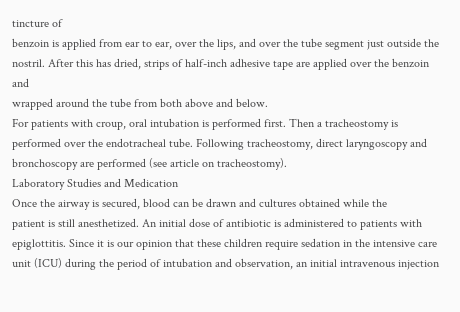tincture of
benzoin is applied from ear to ear, over the lips, and over the tube segment just outside the
nostril. After this has dried, strips of half-inch adhesive tape are applied over the benzoin and
wrapped around the tube from both above and below.
For patients with croup, oral intubation is performed first. Then a tracheostomy is
performed over the endotracheal tube. Following tracheostomy, direct laryngoscopy and
bronchoscopy are performed (see article on tracheostomy).
Laboratory Studies and Medication
Once the airway is secured, blood can be drawn and cultures obtained while the
patient is still anesthetized. An initial dose of antibiotic is administered to patients with
epiglottitis. Since it is our opinion that these children require sedation in the intensive care
unit (ICU) during the period of intubation and observation, an initial intravenous injection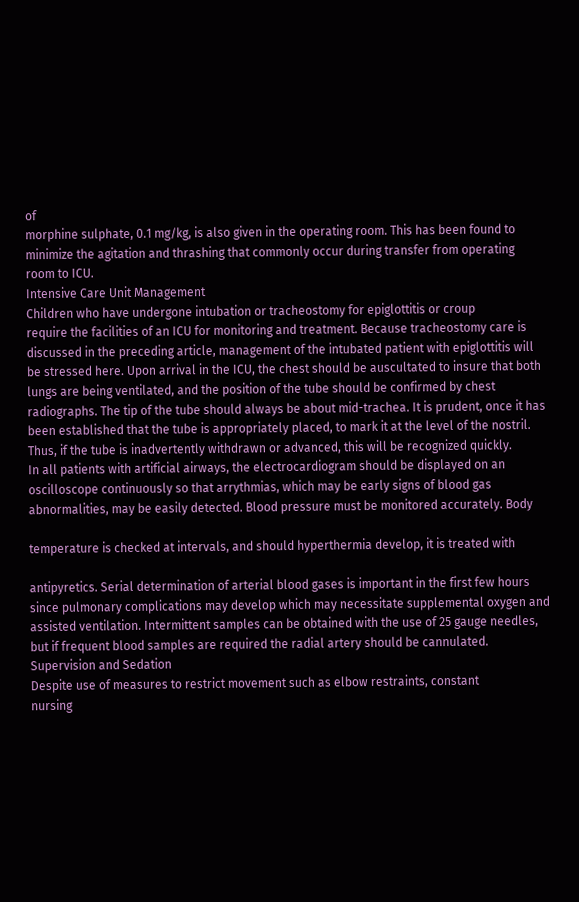of
morphine sulphate, 0.1 mg/kg, is also given in the operating room. This has been found to
minimize the agitation and thrashing that commonly occur during transfer from operating
room to ICU.
Intensive Care Unit Management
Children who have undergone intubation or tracheostomy for epiglottitis or croup
require the facilities of an ICU for monitoring and treatment. Because tracheostomy care is
discussed in the preceding article, management of the intubated patient with epiglottitis will
be stressed here. Upon arrival in the ICU, the chest should be auscultated to insure that both
lungs are being ventilated, and the position of the tube should be confirmed by chest
radiographs. The tip of the tube should always be about mid-trachea. It is prudent, once it has
been established that the tube is appropriately placed, to mark it at the level of the nostril.
Thus, if the tube is inadvertently withdrawn or advanced, this will be recognized quickly.
In all patients with artificial airways, the electrocardiogram should be displayed on an
oscilloscope continuously so that arrythmias, which may be early signs of blood gas
abnormalities, may be easily detected. Blood pressure must be monitored accurately. Body

temperature is checked at intervals, and should hyperthermia develop, it is treated with

antipyretics. Serial determination of arterial blood gases is important in the first few hours
since pulmonary complications may develop which may necessitate supplemental oxygen and
assisted ventilation. Intermittent samples can be obtained with the use of 25 gauge needles,
but if frequent blood samples are required the radial artery should be cannulated.
Supervision and Sedation
Despite use of measures to restrict movement such as elbow restraints, constant
nursing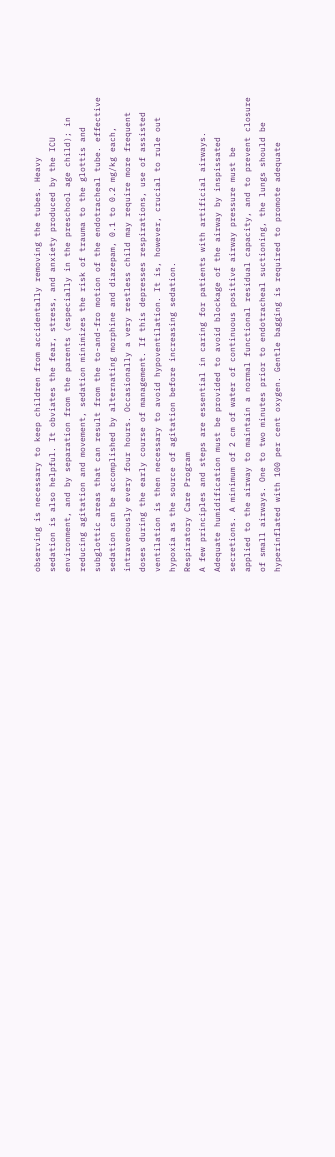observing is necessary to keep children from accidentally removing the tubes. Heavy
sedation is also helpful. It obviates the fear, stress, and anxiety produced by the ICU
environment, and by separation from the parents (especially in the preschool age child); in
reducing agitation and movement, sedation minimizes the risk of trauma to the glottis and
subglottic areas that can result from the to-and-fro motion of the endotracheal tube. effective
sedation can be accomplished by alternating morphine and diazepam, 0.1 to 0.2 mg/kg each,
intravenously every four hours. Occasionally a very restless child may require more frequent
doses during the early course of management. If this depresses respirations, use of assisted
ventilation is then necessary to avoid hypoventilation. It is, however, crucial to rule out
hypoxia as the source of agitation before increasing sedation.
Respiratory Care Program
A few principles and steps are essential in caring for patients with artificial airways.
Adequate humidification must be provided to avoid blockage of the airway by inspissated
secretions. A minimum of 2 cm of water of continuous positive airway pressure must be
applied to the airway to maintain a normal functional residual capacity, and to prevent closure
of small airways. One to two minutes prior to endotracheal suctioning, the lungs should be
hyperinflated with 100 per cent oxygen. Gentle bagging is required to promote adequate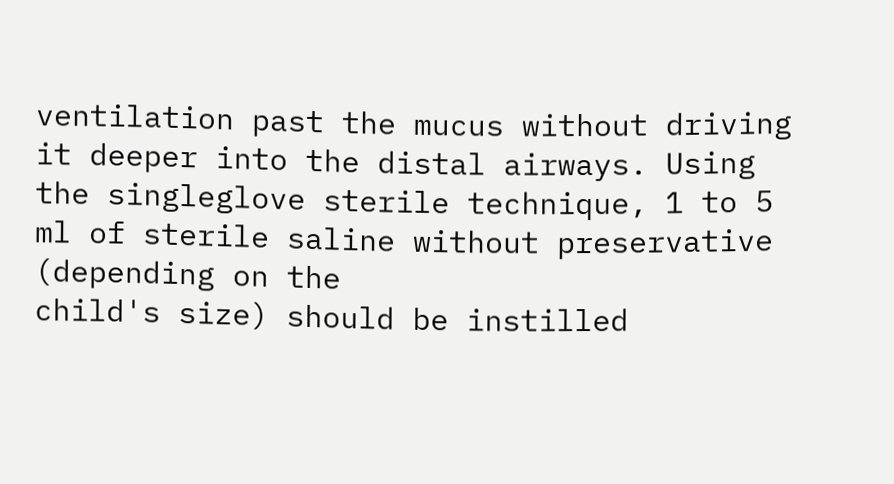ventilation past the mucus without driving it deeper into the distal airways. Using the singleglove sterile technique, 1 to 5 ml of sterile saline without preservative (depending on the
child's size) should be instilled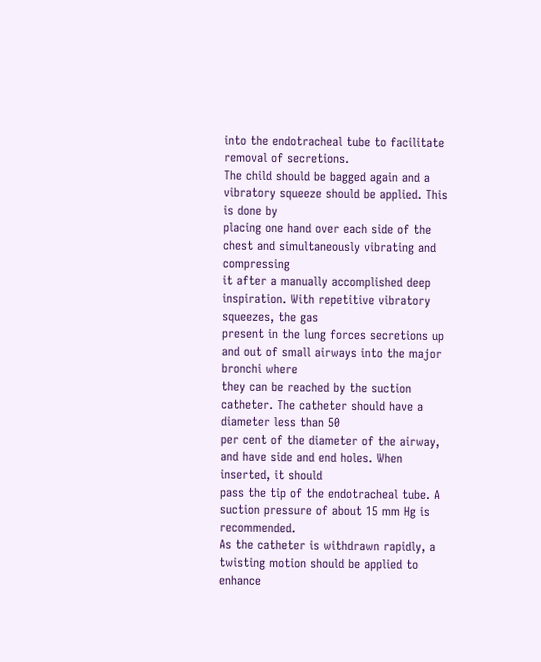into the endotracheal tube to facilitate removal of secretions.
The child should be bagged again and a vibratory squeeze should be applied. This is done by
placing one hand over each side of the chest and simultaneously vibrating and compressing
it after a manually accomplished deep inspiration. With repetitive vibratory squeezes, the gas
present in the lung forces secretions up and out of small airways into the major bronchi where
they can be reached by the suction catheter. The catheter should have a diameter less than 50
per cent of the diameter of the airway, and have side and end holes. When inserted, it should
pass the tip of the endotracheal tube. A suction pressure of about 15 mm Hg is recommended.
As the catheter is withdrawn rapidly, a twisting motion should be applied to enhance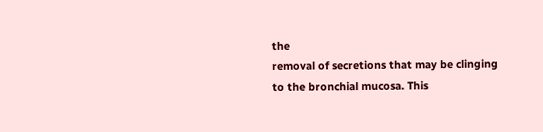the
removal of secretions that may be clinging to the bronchial mucosa. This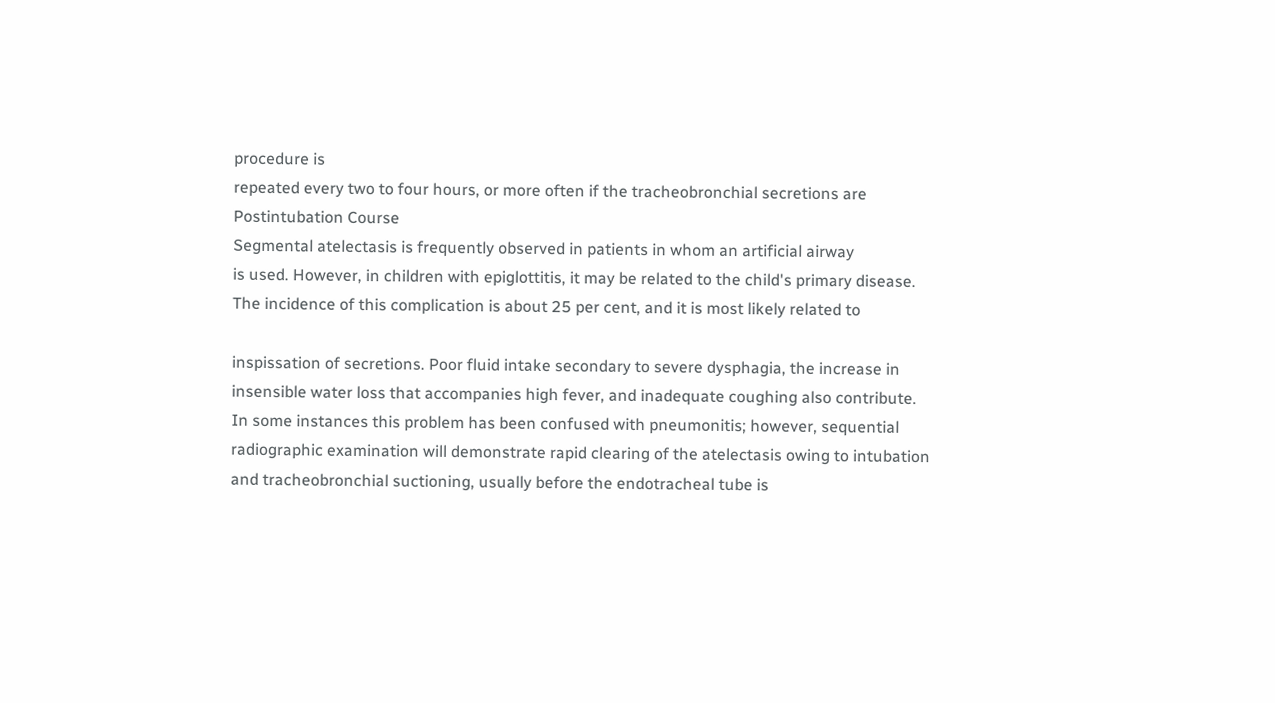procedure is
repeated every two to four hours, or more often if the tracheobronchial secretions are
Postintubation Course
Segmental atelectasis is frequently observed in patients in whom an artificial airway
is used. However, in children with epiglottitis, it may be related to the child's primary disease.
The incidence of this complication is about 25 per cent, and it is most likely related to

inspissation of secretions. Poor fluid intake secondary to severe dysphagia, the increase in
insensible water loss that accompanies high fever, and inadequate coughing also contribute.
In some instances this problem has been confused with pneumonitis; however, sequential
radiographic examination will demonstrate rapid clearing of the atelectasis owing to intubation
and tracheobronchial suctioning, usually before the endotracheal tube is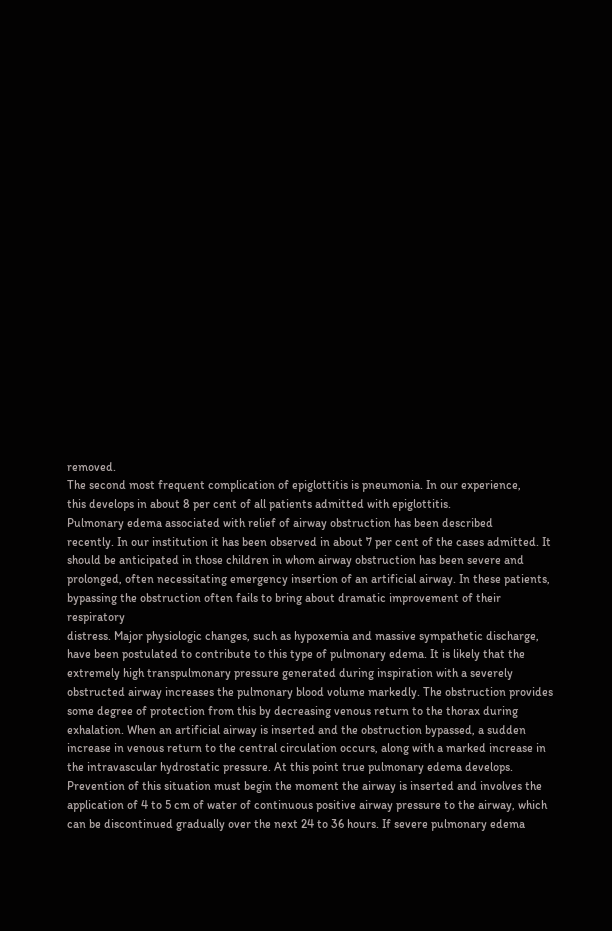removed.
The second most frequent complication of epiglottitis is pneumonia. In our experience,
this develops in about 8 per cent of all patients admitted with epiglottitis.
Pulmonary edema associated with relief of airway obstruction has been described
recently. In our institution it has been observed in about 7 per cent of the cases admitted. It
should be anticipated in those children in whom airway obstruction has been severe and
prolonged, often necessitating emergency insertion of an artificial airway. In these patients,
bypassing the obstruction often fails to bring about dramatic improvement of their respiratory
distress. Major physiologic changes, such as hypoxemia and massive sympathetic discharge,
have been postulated to contribute to this type of pulmonary edema. It is likely that the
extremely high transpulmonary pressure generated during inspiration with a severely
obstructed airway increases the pulmonary blood volume markedly. The obstruction provides
some degree of protection from this by decreasing venous return to the thorax during
exhalation. When an artificial airway is inserted and the obstruction bypassed, a sudden
increase in venous return to the central circulation occurs, along with a marked increase in
the intravascular hydrostatic pressure. At this point true pulmonary edema develops.
Prevention of this situation must begin the moment the airway is inserted and involves the
application of 4 to 5 cm of water of continuous positive airway pressure to the airway, which
can be discontinued gradually over the next 24 to 36 hours. If severe pulmonary edema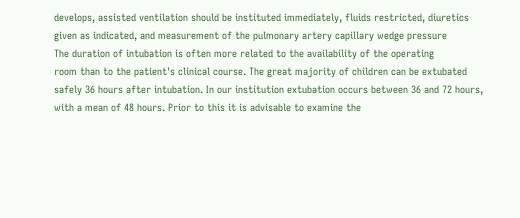develops, assisted ventilation should be instituted immediately, fluids restricted, diuretics
given as indicated, and measurement of the pulmonary artery capillary wedge pressure
The duration of intubation is often more related to the availability of the operating
room than to the patient's clinical course. The great majority of children can be extubated
safely 36 hours after intubation. In our institution extubation occurs between 36 and 72 hours,
with a mean of 48 hours. Prior to this it is advisable to examine the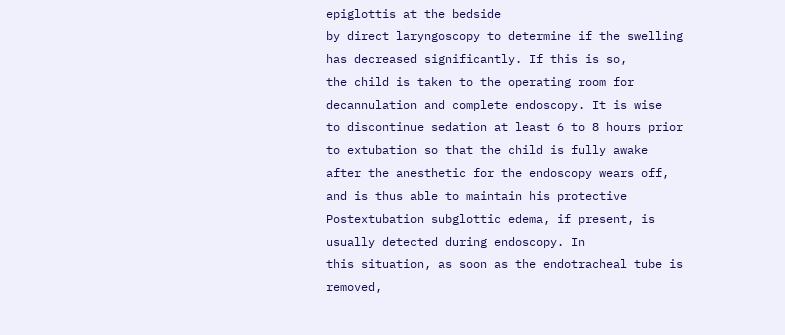epiglottis at the bedside
by direct laryngoscopy to determine if the swelling has decreased significantly. If this is so,
the child is taken to the operating room for decannulation and complete endoscopy. It is wise
to discontinue sedation at least 6 to 8 hours prior to extubation so that the child is fully awake
after the anesthetic for the endoscopy wears off, and is thus able to maintain his protective
Postextubation subglottic edema, if present, is usually detected during endoscopy. In
this situation, as soon as the endotracheal tube is removed,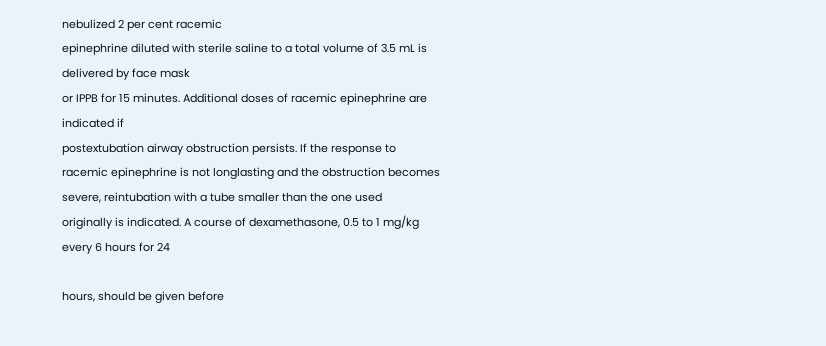nebulized 2 per cent racemic
epinephrine diluted with sterile saline to a total volume of 3.5 mL is delivered by face mask
or IPPB for 15 minutes. Additional doses of racemic epinephrine are indicated if
postextubation airway obstruction persists. If the response to racemic epinephrine is not longlasting and the obstruction becomes severe, reintubation with a tube smaller than the one used
originally is indicated. A course of dexamethasone, 0.5 to 1 mg/kg every 6 hours for 24

hours, should be given before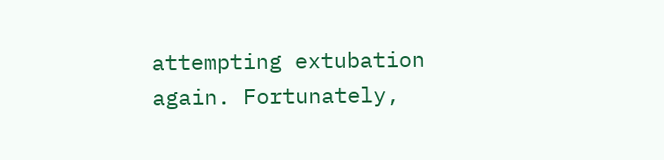attempting extubation again. Fortunately,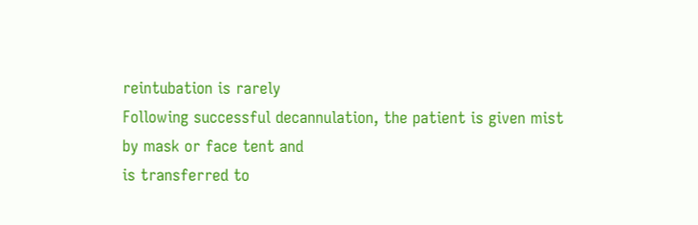reintubation is rarely
Following successful decannulation, the patient is given mist by mask or face tent and
is transferred to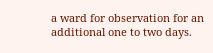a ward for observation for an additional one to two days.